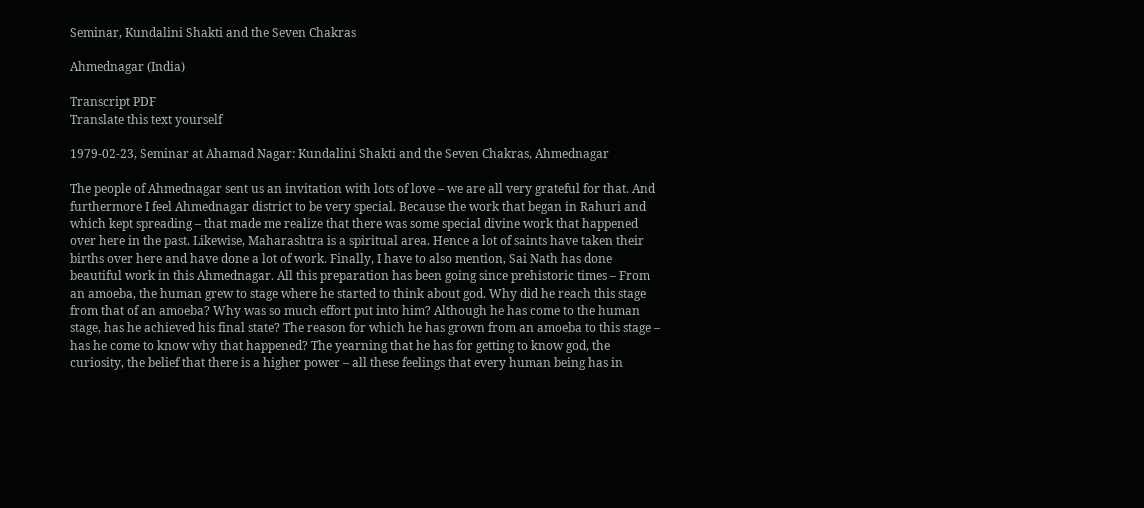Seminar, Kundalini Shakti and the Seven Chakras

Ahmednagar (India)

Transcript PDF
Translate this text yourself

1979-02-23, Seminar at Ahamad Nagar: Kundalini Shakti and the Seven Chakras, Ahmednagar

The people of Ahmednagar sent us an invitation with lots of love – we are all very grateful for that. And furthermore I feel Ahmednagar district to be very special. Because the work that began in Rahuri and which kept spreading – that made me realize that there was some special divine work that happened over here in the past. Likewise, Maharashtra is a spiritual area. Hence a lot of saints have taken their births over here and have done a lot of work. Finally, I have to also mention, Sai Nath has done beautiful work in this Ahmednagar. All this preparation has been going since prehistoric times – From an amoeba, the human grew to stage where he started to think about god. Why did he reach this stage from that of an amoeba? Why was so much effort put into him? Although he has come to the human stage, has he achieved his final state? The reason for which he has grown from an amoeba to this stage – has he come to know why that happened? The yearning that he has for getting to know god, the curiosity, the belief that there is a higher power – all these feelings that every human being has in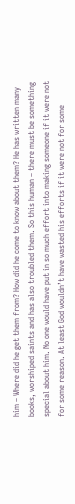him – Where did he get them from? How did he come to know about them? He has written many books, worshiped saints and has also troubled them. So this human – there must be something special about him. No one would have put in so much effort into making someone if it were not for some reason. At least God wouldn’t have wasted his efforts if it were not for some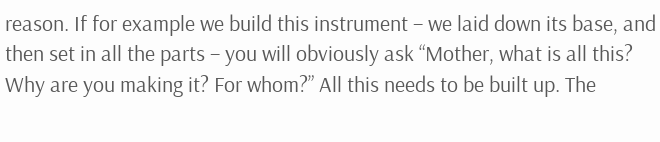reason. If for example we build this instrument – we laid down its base, and then set in all the parts – you will obviously ask “Mother, what is all this? Why are you making it? For whom?” All this needs to be built up. The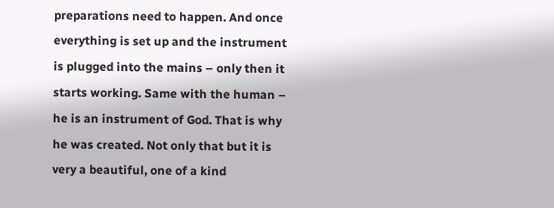preparations need to happen. And once everything is set up and the instrument is plugged into the mains – only then it starts working. Same with the human – he is an instrument of God. That is why he was created. Not only that but it is very a beautiful, one of a kind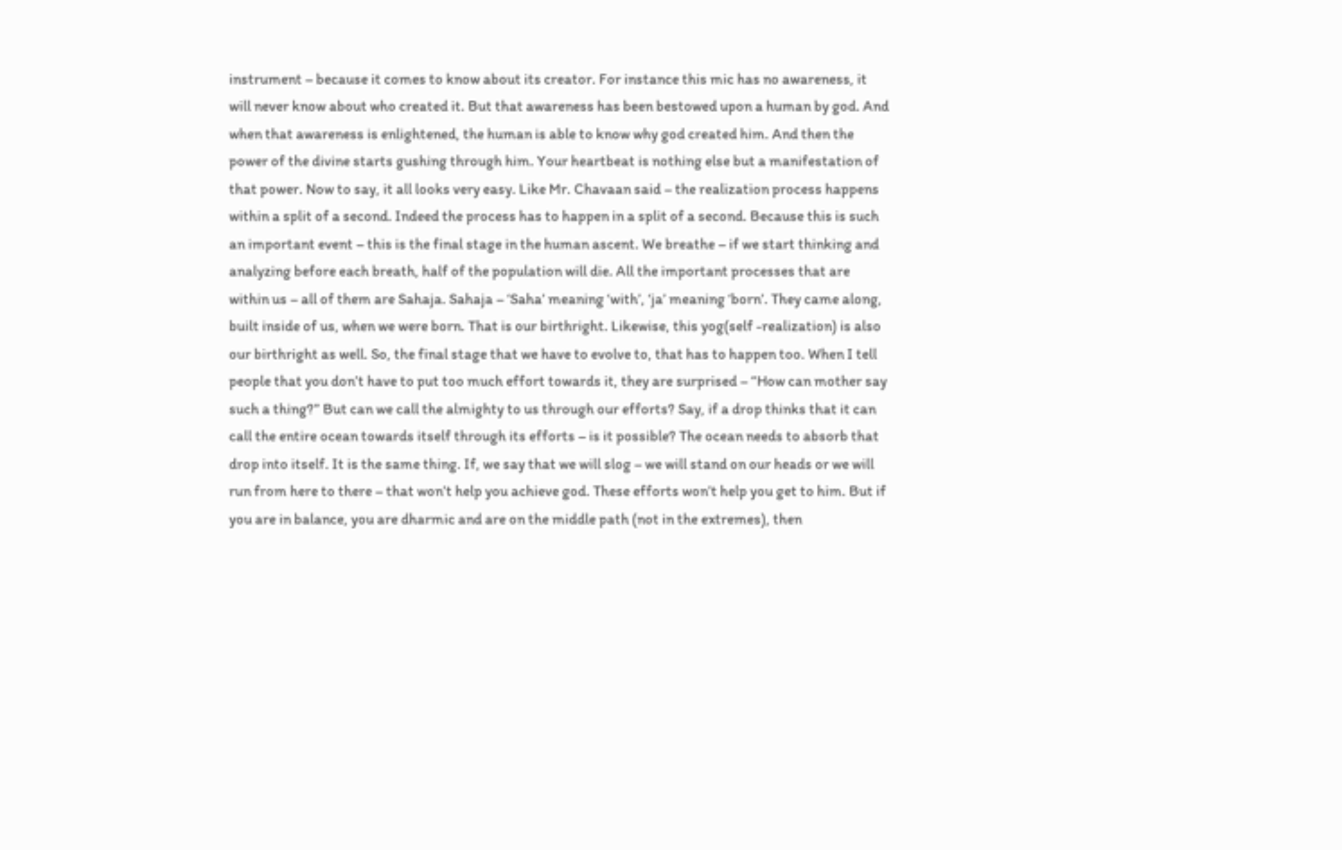instrument – because it comes to know about its creator. For instance this mic has no awareness, it will never know about who created it. But that awareness has been bestowed upon a human by god. And when that awareness is enlightened, the human is able to know why god created him. And then the power of the divine starts gushing through him. Your heartbeat is nothing else but a manifestation of that power. Now to say, it all looks very easy. Like Mr. Chavaan said – the realization process happens within a split of a second. Indeed the process has to happen in a split of a second. Because this is such an important event – this is the final stage in the human ascent. We breathe – if we start thinking and analyzing before each breath, half of the population will die. All the important processes that are within us – all of them are Sahaja. Sahaja – ‘Saha’ meaning ‘with’, ‘ja’ meaning ‘born’. They came along, built inside of us, when we were born. That is our birthright. Likewise, this yog(self -realization) is also our birthright as well. So, the final stage that we have to evolve to, that has to happen too. When I tell people that you don’t have to put too much effort towards it, they are surprised – “How can mother say such a thing?” But can we call the almighty to us through our efforts? Say, if a drop thinks that it can call the entire ocean towards itself through its efforts – is it possible? The ocean needs to absorb that drop into itself. It is the same thing. If, we say that we will slog – we will stand on our heads or we will run from here to there – that won’t help you achieve god. These efforts won’t help you get to him. But if you are in balance, you are dharmic and are on the middle path (not in the extremes), then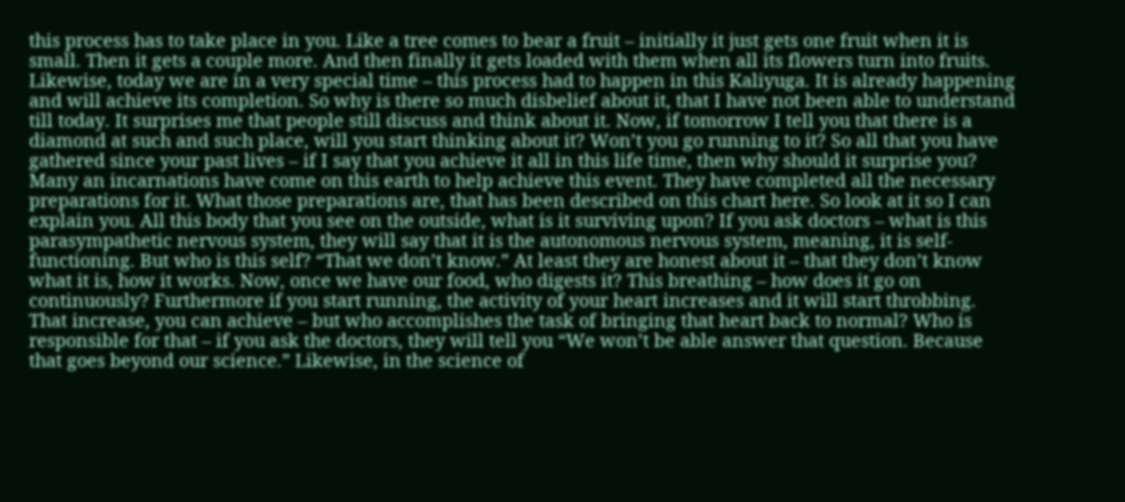this process has to take place in you. Like a tree comes to bear a fruit – initially it just gets one fruit when it is small. Then it gets a couple more. And then finally it gets loaded with them when all its flowers turn into fruits. Likewise, today we are in a very special time – this process had to happen in this Kaliyuga. It is already happening and will achieve its completion. So why is there so much disbelief about it, that I have not been able to understand till today. It surprises me that people still discuss and think about it. Now, if tomorrow I tell you that there is a diamond at such and such place, will you start thinking about it? Won’t you go running to it? So all that you have gathered since your past lives – if I say that you achieve it all in this life time, then why should it surprise you? Many an incarnations have come on this earth to help achieve this event. They have completed all the necessary preparations for it. What those preparations are, that has been described on this chart here. So look at it so I can explain you. All this body that you see on the outside, what is it surviving upon? If you ask doctors – what is this parasympathetic nervous system, they will say that it is the autonomous nervous system, meaning, it is self-functioning. But who is this self? “That we don’t know.” At least they are honest about it – that they don’t know what it is, how it works. Now, once we have our food, who digests it? This breathing – how does it go on continuously? Furthermore if you start running, the activity of your heart increases and it will start throbbing. That increase, you can achieve – but who accomplishes the task of bringing that heart back to normal? Who is responsible for that – if you ask the doctors, they will tell you “We won’t be able answer that question. Because that goes beyond our science.” Likewise, in the science of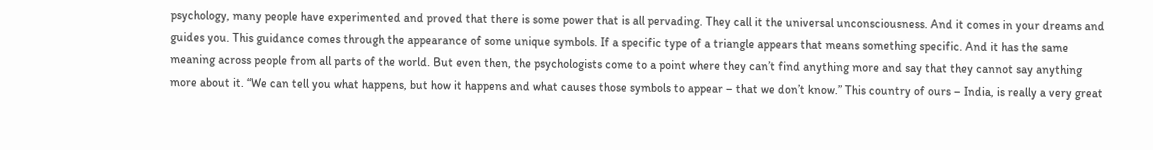psychology, many people have experimented and proved that there is some power that is all pervading. They call it the universal unconsciousness. And it comes in your dreams and guides you. This guidance comes through the appearance of some unique symbols. If a specific type of a triangle appears that means something specific. And it has the same meaning across people from all parts of the world. But even then, the psychologists come to a point where they can’t find anything more and say that they cannot say anything more about it. “We can tell you what happens, but how it happens and what causes those symbols to appear – that we don’t know.” This country of ours – India, is really a very great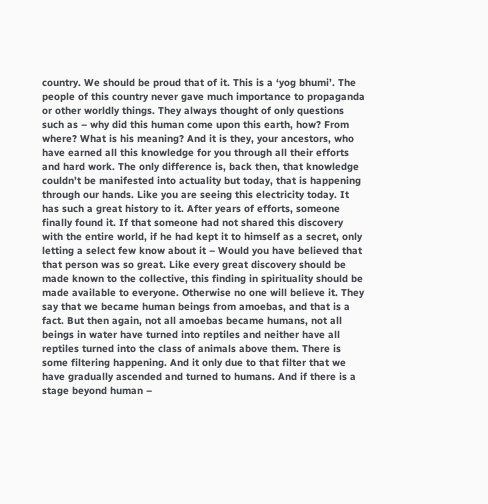country. We should be proud that of it. This is a ‘yog bhumi’. The people of this country never gave much importance to propaganda or other worldly things. They always thought of only questions such as – why did this human come upon this earth, how? From where? What is his meaning? And it is they, your ancestors, who have earned all this knowledge for you through all their efforts and hard work. The only difference is, back then, that knowledge couldn’t be manifested into actuality but today, that is happening through our hands. Like you are seeing this electricity today. It has such a great history to it. After years of efforts, someone finally found it. If that someone had not shared this discovery with the entire world, if he had kept it to himself as a secret, only letting a select few know about it – Would you have believed that that person was so great. Like every great discovery should be made known to the collective, this finding in spirituality should be made available to everyone. Otherwise no one will believe it. They say that we became human beings from amoebas, and that is a fact. But then again, not all amoebas became humans, not all beings in water have turned into reptiles and neither have all reptiles turned into the class of animals above them. There is some filtering happening. And it only due to that filter that we have gradually ascended and turned to humans. And if there is a stage beyond human –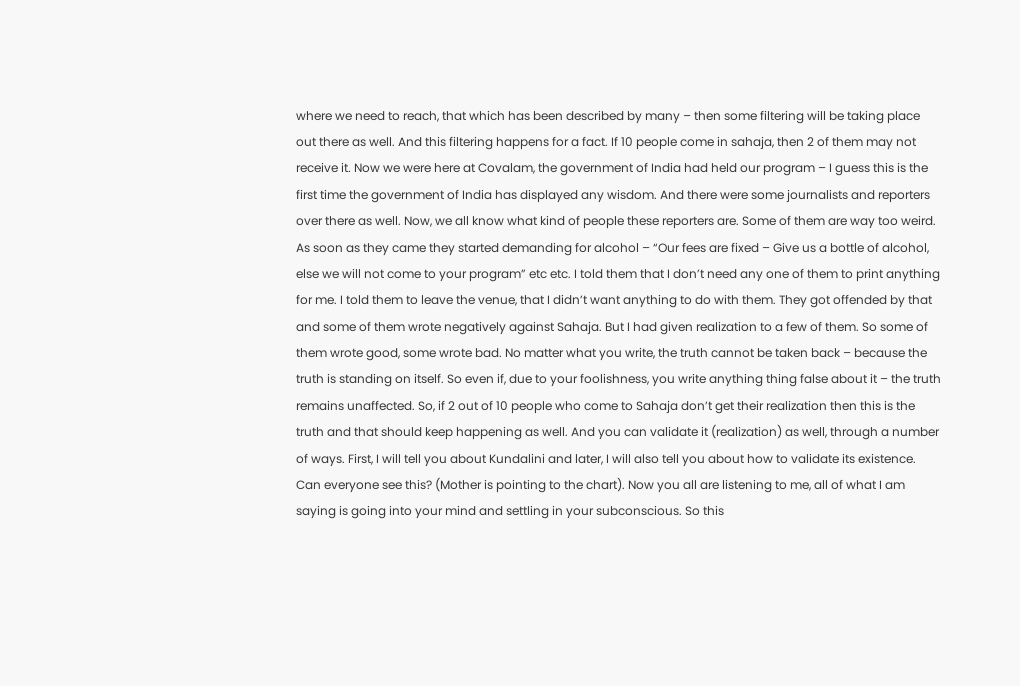where we need to reach, that which has been described by many – then some filtering will be taking place out there as well. And this filtering happens for a fact. If 10 people come in sahaja, then 2 of them may not receive it. Now we were here at Covalam, the government of India had held our program – I guess this is the first time the government of India has displayed any wisdom. And there were some journalists and reporters over there as well. Now, we all know what kind of people these reporters are. Some of them are way too weird. As soon as they came they started demanding for alcohol – “Our fees are fixed – Give us a bottle of alcohol, else we will not come to your program” etc etc. I told them that I don’t need any one of them to print anything for me. I told them to leave the venue, that I didn’t want anything to do with them. They got offended by that and some of them wrote negatively against Sahaja. But I had given realization to a few of them. So some of them wrote good, some wrote bad. No matter what you write, the truth cannot be taken back – because the truth is standing on itself. So even if, due to your foolishness, you write anything thing false about it – the truth remains unaffected. So, if 2 out of 10 people who come to Sahaja don’t get their realization then this is the truth and that should keep happening as well. And you can validate it (realization) as well, through a number of ways. First, I will tell you about Kundalini and later, I will also tell you about how to validate its existence. Can everyone see this? (Mother is pointing to the chart). Now you all are listening to me, all of what I am saying is going into your mind and settling in your subconscious. So this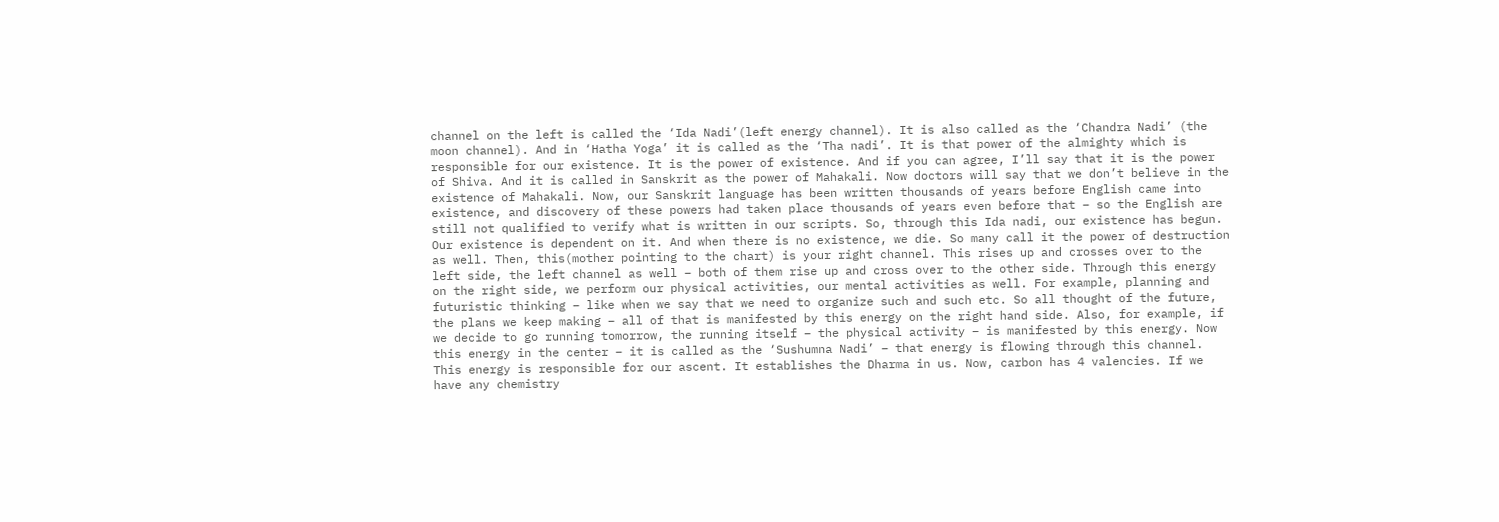channel on the left is called the ‘Ida Nadi’(left energy channel). It is also called as the ‘Chandra Nadi’ (the moon channel). And in ‘Hatha Yoga’ it is called as the ‘Tha nadi’. It is that power of the almighty which is responsible for our existence. It is the power of existence. And if you can agree, I’ll say that it is the power of Shiva. And it is called in Sanskrit as the power of Mahakali. Now doctors will say that we don’t believe in the existence of Mahakali. Now, our Sanskrit language has been written thousands of years before English came into existence, and discovery of these powers had taken place thousands of years even before that – so the English are still not qualified to verify what is written in our scripts. So, through this Ida nadi, our existence has begun. Our existence is dependent on it. And when there is no existence, we die. So many call it the power of destruction as well. Then, this(mother pointing to the chart) is your right channel. This rises up and crosses over to the left side, the left channel as well – both of them rise up and cross over to the other side. Through this energy on the right side, we perform our physical activities, our mental activities as well. For example, planning and futuristic thinking – like when we say that we need to organize such and such etc. So all thought of the future, the plans we keep making – all of that is manifested by this energy on the right hand side. Also, for example, if we decide to go running tomorrow, the running itself – the physical activity – is manifested by this energy. Now this energy in the center – it is called as the ‘Sushumna Nadi’ – that energy is flowing through this channel. This energy is responsible for our ascent. It establishes the Dharma in us. Now, carbon has 4 valencies. If we have any chemistry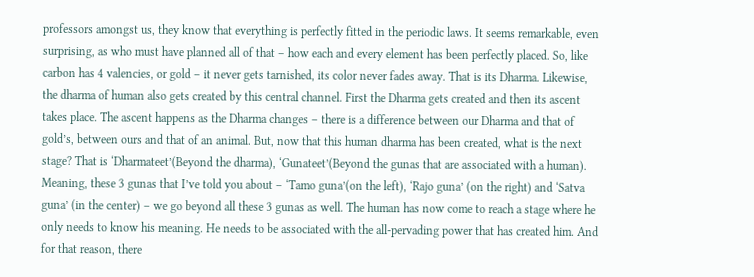professors amongst us, they know that everything is perfectly fitted in the periodic laws. It seems remarkable, even surprising, as who must have planned all of that – how each and every element has been perfectly placed. So, like carbon has 4 valencies, or gold – it never gets tarnished, its color never fades away. That is its Dharma. Likewise, the dharma of human also gets created by this central channel. First the Dharma gets created and then its ascent takes place. The ascent happens as the Dharma changes – there is a difference between our Dharma and that of gold’s, between ours and that of an animal. But, now that this human dharma has been created, what is the next stage? That is ‘Dharmateet’(Beyond the dharma), ‘Gunateet’(Beyond the gunas that are associated with a human). Meaning, these 3 gunas that I’ve told you about – ‘Tamo guna’(on the left), ‘Rajo guna’ (on the right) and ‘Satva guna’ (in the center) – we go beyond all these 3 gunas as well. The human has now come to reach a stage where he only needs to know his meaning. He needs to be associated with the all-pervading power that has created him. And for that reason, there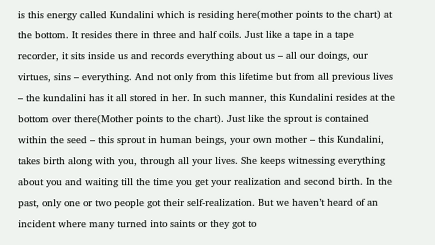is this energy called Kundalini which is residing here(mother points to the chart) at the bottom. It resides there in three and half coils. Just like a tape in a tape recorder, it sits inside us and records everything about us – all our doings, our virtues, sins – everything. And not only from this lifetime but from all previous lives – the kundalini has it all stored in her. In such manner, this Kundalini resides at the bottom over there(Mother points to the chart). Just like the sprout is contained within the seed – this sprout in human beings, your own mother – this Kundalini, takes birth along with you, through all your lives. She keeps witnessing everything about you and waiting till the time you get your realization and second birth. In the past, only one or two people got their self-realization. But we haven’t heard of an incident where many turned into saints or they got to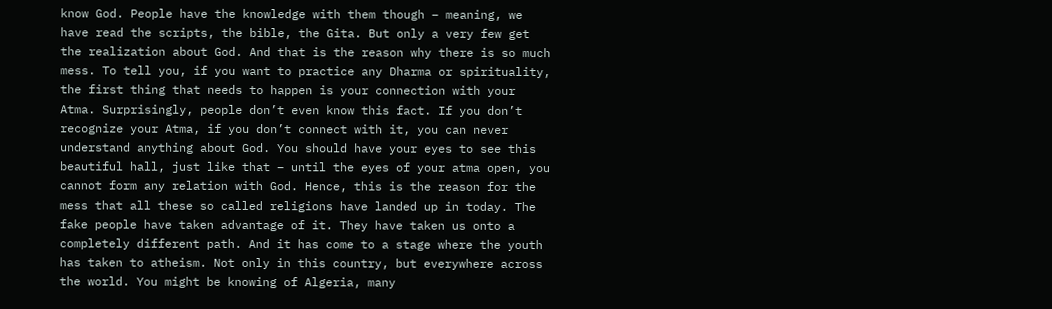know God. People have the knowledge with them though – meaning, we have read the scripts, the bible, the Gita. But only a very few get the realization about God. And that is the reason why there is so much mess. To tell you, if you want to practice any Dharma or spirituality, the first thing that needs to happen is your connection with your Atma. Surprisingly, people don’t even know this fact. If you don’t recognize your Atma, if you don’t connect with it, you can never understand anything about God. You should have your eyes to see this beautiful hall, just like that – until the eyes of your atma open, you cannot form any relation with God. Hence, this is the reason for the mess that all these so called religions have landed up in today. The fake people have taken advantage of it. They have taken us onto a completely different path. And it has come to a stage where the youth has taken to atheism. Not only in this country, but everywhere across the world. You might be knowing of Algeria, many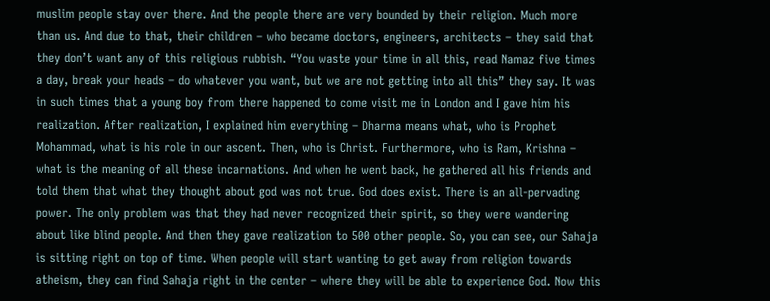muslim people stay over there. And the people there are very bounded by their religion. Much more than us. And due to that, their children – who became doctors, engineers, architects – they said that they don’t want any of this religious rubbish. “You waste your time in all this, read Namaz five times a day, break your heads – do whatever you want, but we are not getting into all this” they say. It was in such times that a young boy from there happened to come visit me in London and I gave him his realization. After realization, I explained him everything – Dharma means what, who is Prophet Mohammad, what is his role in our ascent. Then, who is Christ. Furthermore, who is Ram, Krishna – what is the meaning of all these incarnations. And when he went back, he gathered all his friends and told them that what they thought about god was not true. God does exist. There is an all-pervading power. The only problem was that they had never recognized their spirit, so they were wandering about like blind people. And then they gave realization to 500 other people. So, you can see, our Sahaja is sitting right on top of time. When people will start wanting to get away from religion towards atheism, they can find Sahaja right in the center – where they will be able to experience God. Now this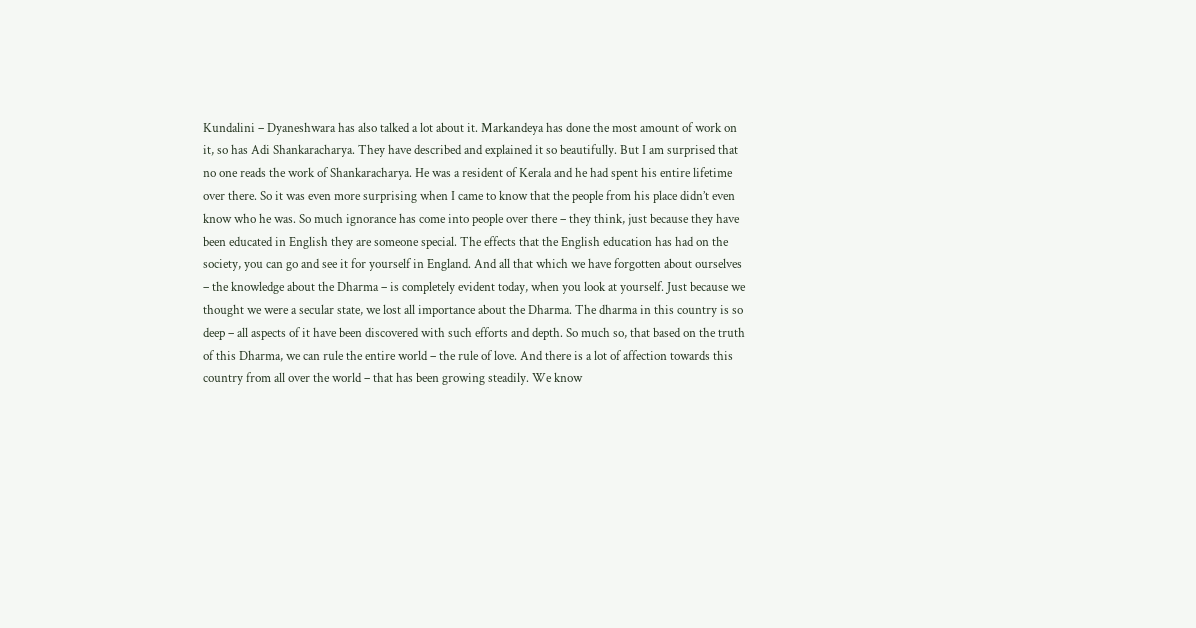Kundalini – Dyaneshwara has also talked a lot about it. Markandeya has done the most amount of work on it, so has Adi Shankaracharya. They have described and explained it so beautifully. But I am surprised that no one reads the work of Shankaracharya. He was a resident of Kerala and he had spent his entire lifetime over there. So it was even more surprising when I came to know that the people from his place didn’t even know who he was. So much ignorance has come into people over there – they think, just because they have been educated in English they are someone special. The effects that the English education has had on the society, you can go and see it for yourself in England. And all that which we have forgotten about ourselves – the knowledge about the Dharma – is completely evident today, when you look at yourself. Just because we thought we were a secular state, we lost all importance about the Dharma. The dharma in this country is so deep – all aspects of it have been discovered with such efforts and depth. So much so, that based on the truth of this Dharma, we can rule the entire world – the rule of love. And there is a lot of affection towards this country from all over the world – that has been growing steadily. We know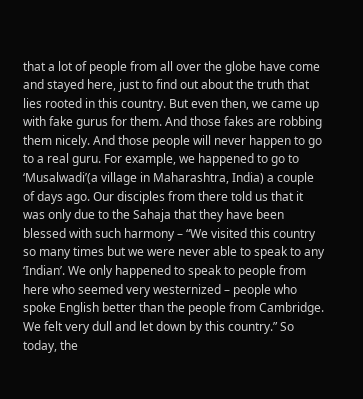that a lot of people from all over the globe have come and stayed here, just to find out about the truth that lies rooted in this country. But even then, we came up with fake gurus for them. And those fakes are robbing them nicely. And those people will never happen to go to a real guru. For example, we happened to go to ‘Musalwadi’(a village in Maharashtra, India) a couple of days ago. Our disciples from there told us that it was only due to the Sahaja that they have been blessed with such harmony – “We visited this country so many times but we were never able to speak to any ‘Indian’. We only happened to speak to people from here who seemed very westernized – people who spoke English better than the people from Cambridge. We felt very dull and let down by this country.” So today, the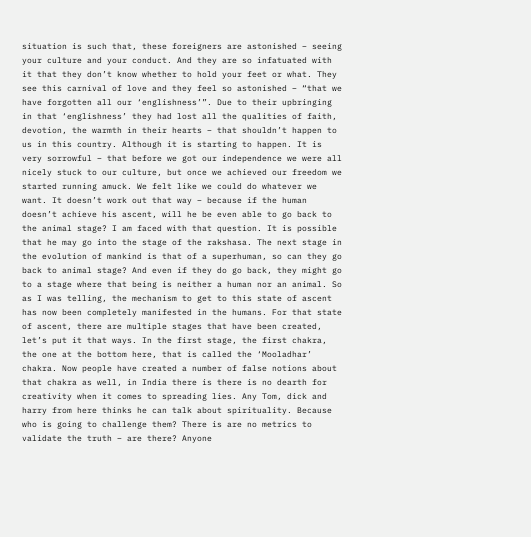situation is such that, these foreigners are astonished – seeing your culture and your conduct. And they are so infatuated with it that they don’t know whether to hold your feet or what. They see this carnival of love and they feel so astonished – “that we have forgotten all our ‘englishness’”. Due to their upbringing in that ‘englishness’ they had lost all the qualities of faith, devotion, the warmth in their hearts – that shouldn’t happen to us in this country. Although it is starting to happen. It is very sorrowful – that before we got our independence we were all nicely stuck to our culture, but once we achieved our freedom we started running amuck. We felt like we could do whatever we want. It doesn’t work out that way – because if the human doesn’t achieve his ascent, will he be even able to go back to the animal stage? I am faced with that question. It is possible that he may go into the stage of the rakshasa. The next stage in the evolution of mankind is that of a superhuman, so can they go back to animal stage? And even if they do go back, they might go to a stage where that being is neither a human nor an animal. So as I was telling, the mechanism to get to this state of ascent has now been completely manifested in the humans. For that state of ascent, there are multiple stages that have been created, let’s put it that ways. In the first stage, the first chakra, the one at the bottom here, that is called the ‘Mooladhar’ chakra. Now people have created a number of false notions about that chakra as well, in India there is there is no dearth for creativity when it comes to spreading lies. Any Tom, dick and harry from here thinks he can talk about spirituality. Because who is going to challenge them? There is are no metrics to validate the truth – are there? Anyone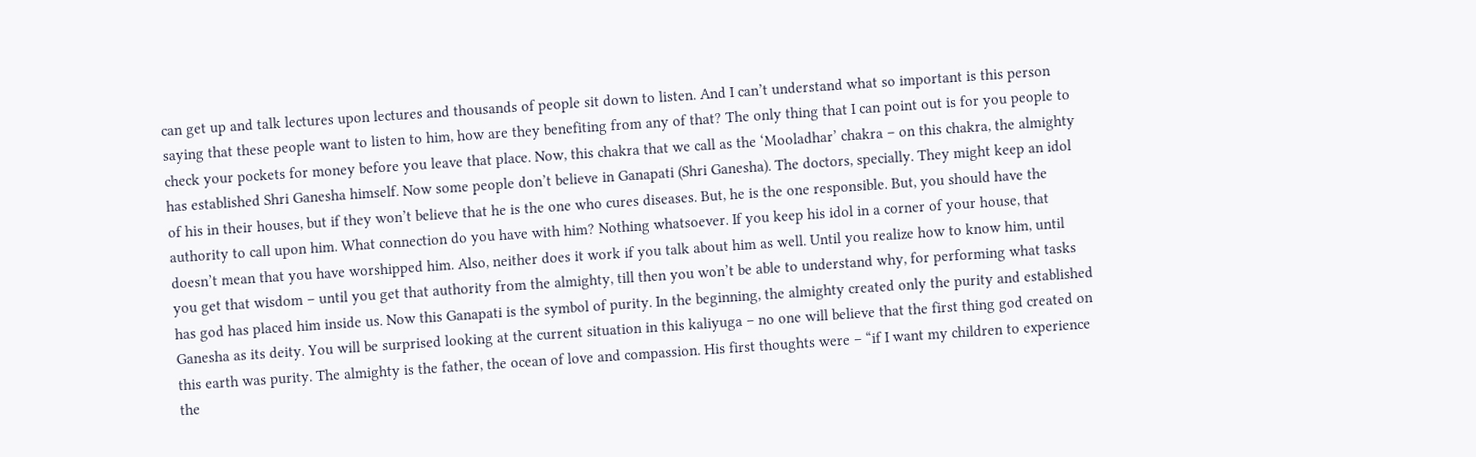can get up and talk lectures upon lectures and thousands of people sit down to listen. And I can’t understand what so important is this person saying that these people want to listen to him, how are they benefiting from any of that? The only thing that I can point out is for you people to check your pockets for money before you leave that place. Now, this chakra that we call as the ‘Mooladhar’ chakra – on this chakra, the almighty has established Shri Ganesha himself. Now some people don’t believe in Ganapati (Shri Ganesha). The doctors, specially. They might keep an idol of his in their houses, but if they won’t believe that he is the one who cures diseases. But, he is the one responsible. But, you should have the authority to call upon him. What connection do you have with him? Nothing whatsoever. If you keep his idol in a corner of your house, that doesn’t mean that you have worshipped him. Also, neither does it work if you talk about him as well. Until you realize how to know him, until you get that wisdom – until you get that authority from the almighty, till then you won’t be able to understand why, for performing what tasks has god has placed him inside us. Now this Ganapati is the symbol of purity. In the beginning, the almighty created only the purity and established Ganesha as its deity. You will be surprised looking at the current situation in this kaliyuga – no one will believe that the first thing god created on this earth was purity. The almighty is the father, the ocean of love and compassion. His first thoughts were – “if I want my children to experience the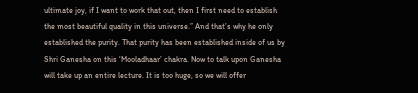ultimate joy, if I want to work that out, then I first need to establish the most beautiful quality in this universe.” And that’s why he only established the purity. That purity has been established inside of us by Shri Ganesha on this ‘Mooladhaar’ chakra. Now to talk upon Ganesha will take up an entire lecture. It is too huge, so we will offer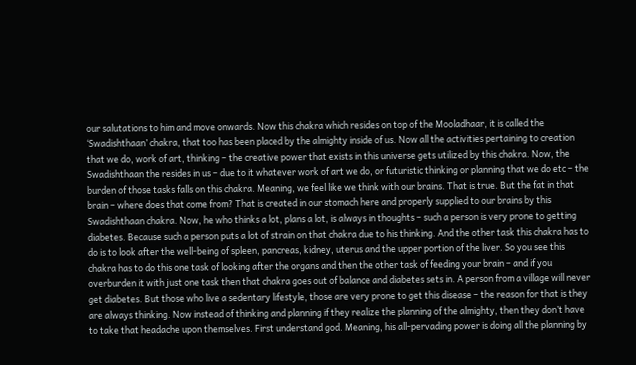our salutations to him and move onwards. Now this chakra which resides on top of the Mooladhaar, it is called the ‘Swadishthaan’ chakra, that too has been placed by the almighty inside of us. Now all the activities pertaining to creation that we do, work of art, thinking – the creative power that exists in this universe gets utilized by this chakra. Now, the Swadishthaan the resides in us – due to it whatever work of art we do, or futuristic thinking or planning that we do etc – the burden of those tasks falls on this chakra. Meaning, we feel like we think with our brains. That is true. But the fat in that brain – where does that come from? That is created in our stomach here and properly supplied to our brains by this Swadishthaan chakra. Now, he who thinks a lot, plans a lot, is always in thoughts – such a person is very prone to getting diabetes. Because such a person puts a lot of strain on that chakra due to his thinking. And the other task this chakra has to do is to look after the well-being of spleen, pancreas, kidney, uterus and the upper portion of the liver. So you see this chakra has to do this one task of looking after the organs and then the other task of feeding your brain – and if you overburden it with just one task then that chakra goes out of balance and diabetes sets in. A person from a village will never get diabetes. But those who live a sedentary lifestyle, those are very prone to get this disease – the reason for that is they are always thinking. Now instead of thinking and planning if they realize the planning of the almighty, then they don’t have to take that headache upon themselves. First understand god. Meaning, his all-pervading power is doing all the planning by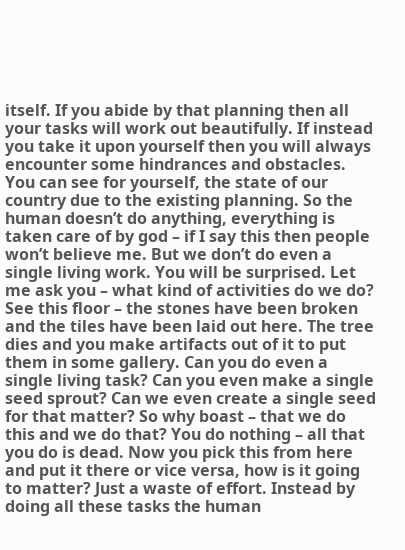itself. If you abide by that planning then all your tasks will work out beautifully. If instead you take it upon yourself then you will always encounter some hindrances and obstacles. You can see for yourself, the state of our country due to the existing planning. So the human doesn’t do anything, everything is taken care of by god – if I say this then people won’t believe me. But we don’t do even a single living work. You will be surprised. Let me ask you – what kind of activities do we do? See this floor – the stones have been broken and the tiles have been laid out here. The tree dies and you make artifacts out of it to put them in some gallery. Can you do even a single living task? Can you even make a single seed sprout? Can we even create a single seed for that matter? So why boast – that we do this and we do that? You do nothing – all that you do is dead. Now you pick this from here and put it there or vice versa, how is it going to matter? Just a waste of effort. Instead by doing all these tasks the human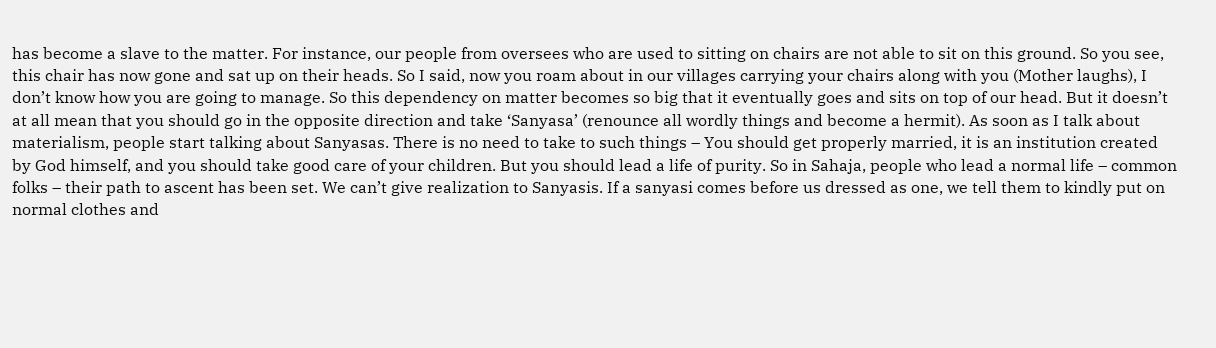has become a slave to the matter. For instance, our people from oversees who are used to sitting on chairs are not able to sit on this ground. So you see, this chair has now gone and sat up on their heads. So I said, now you roam about in our villages carrying your chairs along with you (Mother laughs), I don’t know how you are going to manage. So this dependency on matter becomes so big that it eventually goes and sits on top of our head. But it doesn’t at all mean that you should go in the opposite direction and take ‘Sanyasa’ (renounce all wordly things and become a hermit). As soon as I talk about materialism, people start talking about Sanyasas. There is no need to take to such things – You should get properly married, it is an institution created by God himself, and you should take good care of your children. But you should lead a life of purity. So in Sahaja, people who lead a normal life – common folks – their path to ascent has been set. We can’t give realization to Sanyasis. If a sanyasi comes before us dressed as one, we tell them to kindly put on normal clothes and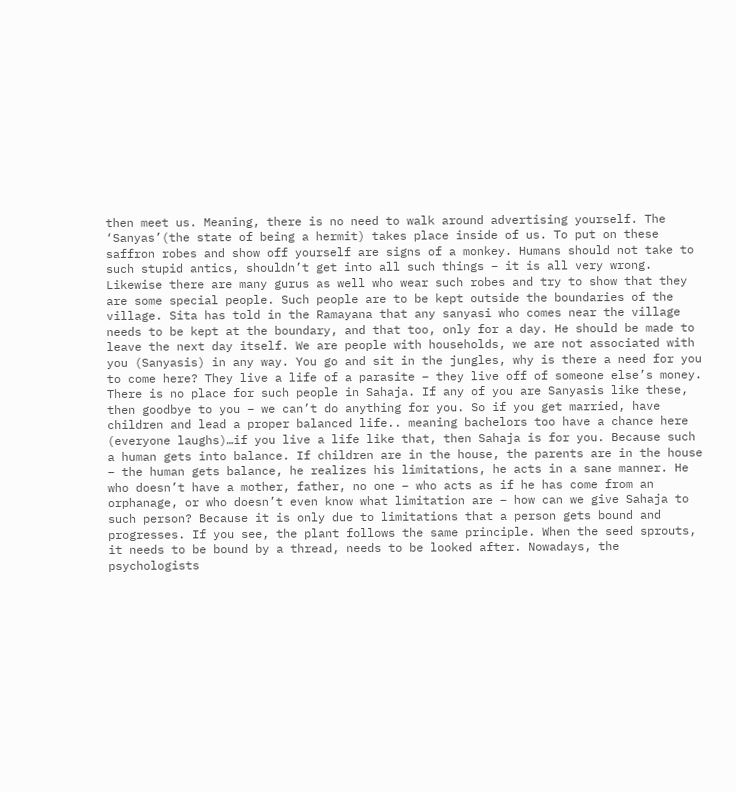then meet us. Meaning, there is no need to walk around advertising yourself. The ‘Sanyas’(the state of being a hermit) takes place inside of us. To put on these saffron robes and show off yourself are signs of a monkey. Humans should not take to such stupid antics, shouldn’t get into all such things – it is all very wrong. Likewise there are many gurus as well who wear such robes and try to show that they are some special people. Such people are to be kept outside the boundaries of the village. Sita has told in the Ramayana that any sanyasi who comes near the village needs to be kept at the boundary, and that too, only for a day. He should be made to leave the next day itself. We are people with households, we are not associated with you (Sanyasis) in any way. You go and sit in the jungles, why is there a need for you to come here? They live a life of a parasite – they live off of someone else’s money. There is no place for such people in Sahaja. If any of you are Sanyasis like these, then goodbye to you – we can’t do anything for you. So if you get married, have children and lead a proper balanced life.. meaning bachelors too have a chance here (everyone laughs)…if you live a life like that, then Sahaja is for you. Because such a human gets into balance. If children are in the house, the parents are in the house – the human gets balance, he realizes his limitations, he acts in a sane manner. He who doesn’t have a mother, father, no one – who acts as if he has come from an orphanage, or who doesn’t even know what limitation are – how can we give Sahaja to such person? Because it is only due to limitations that a person gets bound and progresses. If you see, the plant follows the same principle. When the seed sprouts, it needs to be bound by a thread, needs to be looked after. Nowadays, the psychologists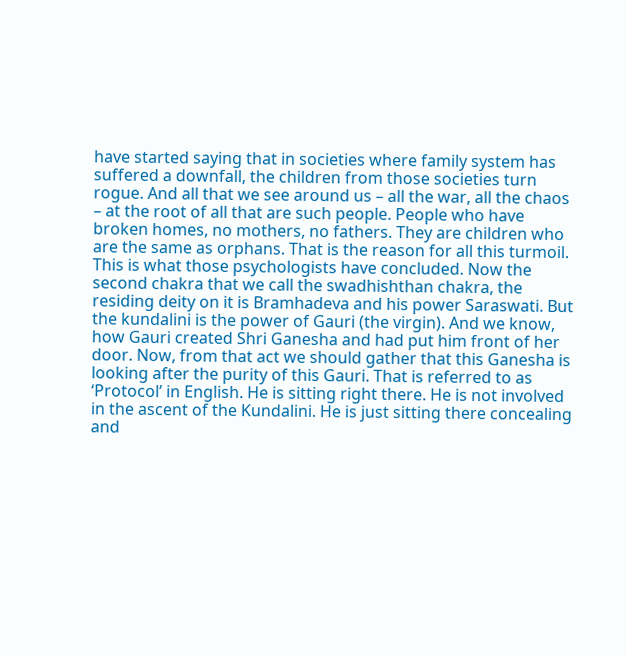have started saying that in societies where family system has suffered a downfall, the children from those societies turn rogue. And all that we see around us – all the war, all the chaos – at the root of all that are such people. People who have broken homes, no mothers, no fathers. They are children who are the same as orphans. That is the reason for all this turmoil. This is what those psychologists have concluded. Now the second chakra that we call the swadhishthan chakra, the residing deity on it is Bramhadeva and his power Saraswati. But the kundalini is the power of Gauri (the virgin). And we know, how Gauri created Shri Ganesha and had put him front of her door. Now, from that act we should gather that this Ganesha is looking after the purity of this Gauri. That is referred to as ‘Protocol’ in English. He is sitting right there. He is not involved in the ascent of the Kundalini. He is just sitting there concealing and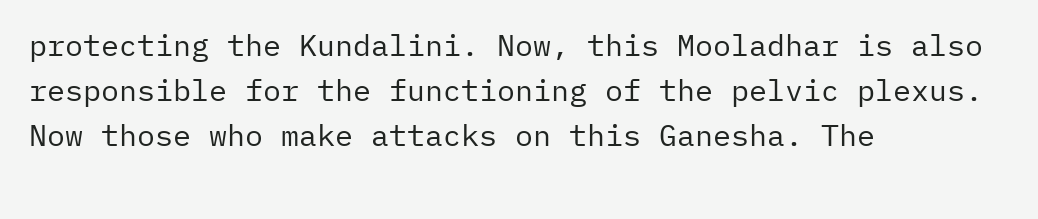protecting the Kundalini. Now, this Mooladhar is also responsible for the functioning of the pelvic plexus. Now those who make attacks on this Ganesha. The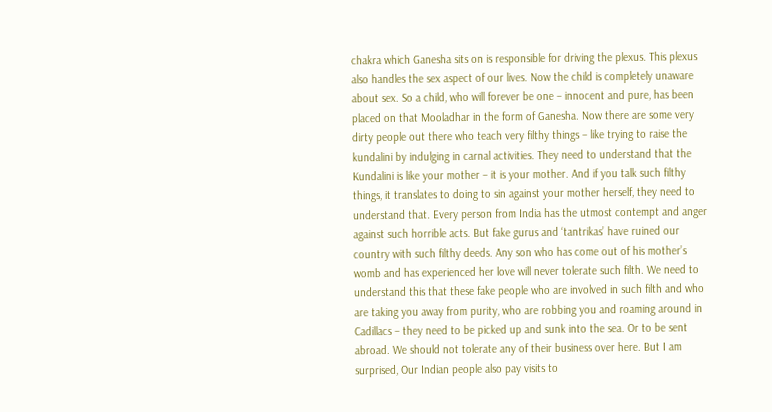chakra which Ganesha sits on is responsible for driving the plexus. This plexus also handles the sex aspect of our lives. Now the child is completely unaware about sex. So a child, who will forever be one – innocent and pure, has been placed on that Mooladhar in the form of Ganesha. Now there are some very dirty people out there who teach very filthy things – like trying to raise the kundalini by indulging in carnal activities. They need to understand that the Kundalini is like your mother – it is your mother. And if you talk such filthy things, it translates to doing to sin against your mother herself, they need to understand that. Every person from India has the utmost contempt and anger against such horrible acts. But fake gurus and ‘tantrikas’ have ruined our country with such filthy deeds. Any son who has come out of his mother’s womb and has experienced her love will never tolerate such filth. We need to understand this that these fake people who are involved in such filth and who are taking you away from purity, who are robbing you and roaming around in Cadillacs – they need to be picked up and sunk into the sea. Or to be sent abroad. We should not tolerate any of their business over here. But I am surprised, Our Indian people also pay visits to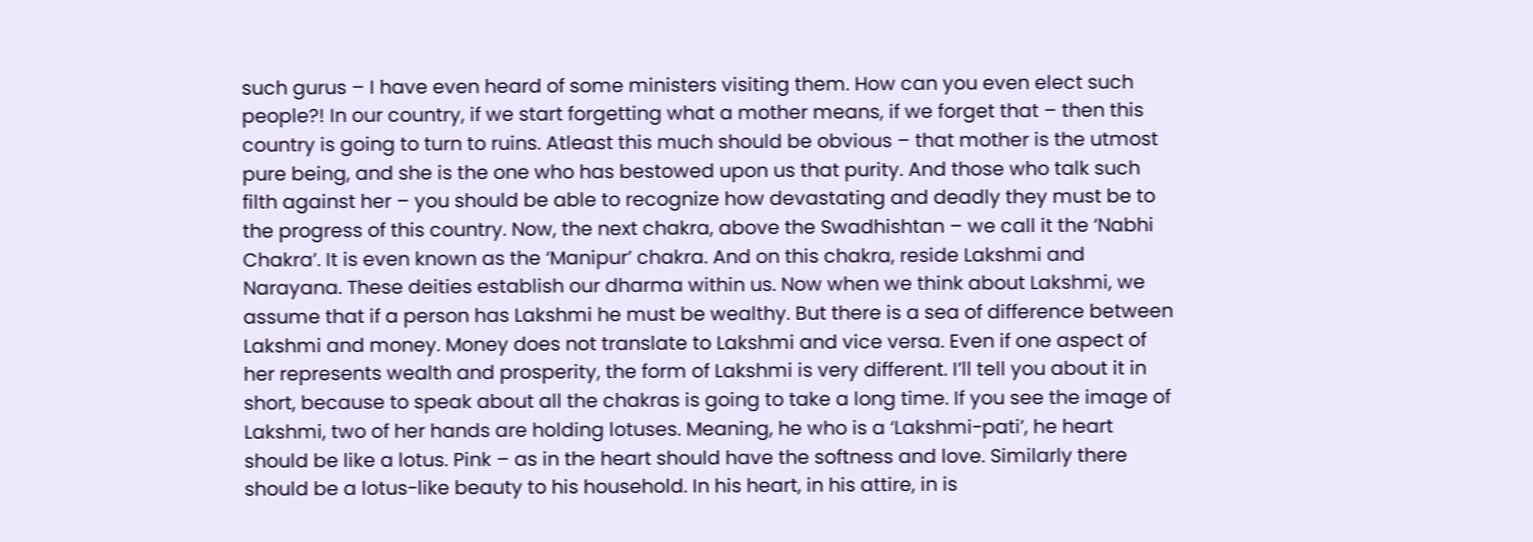such gurus – I have even heard of some ministers visiting them. How can you even elect such people?! In our country, if we start forgetting what a mother means, if we forget that – then this country is going to turn to ruins. Atleast this much should be obvious – that mother is the utmost pure being, and she is the one who has bestowed upon us that purity. And those who talk such filth against her – you should be able to recognize how devastating and deadly they must be to the progress of this country. Now, the next chakra, above the Swadhishtan – we call it the ‘Nabhi Chakra’. It is even known as the ‘Manipur’ chakra. And on this chakra, reside Lakshmi and Narayana. These deities establish our dharma within us. Now when we think about Lakshmi, we assume that if a person has Lakshmi he must be wealthy. But there is a sea of difference between Lakshmi and money. Money does not translate to Lakshmi and vice versa. Even if one aspect of her represents wealth and prosperity, the form of Lakshmi is very different. I’ll tell you about it in short, because to speak about all the chakras is going to take a long time. If you see the image of Lakshmi, two of her hands are holding lotuses. Meaning, he who is a ‘Lakshmi-pati’, he heart should be like a lotus. Pink – as in the heart should have the softness and love. Similarly there should be a lotus-like beauty to his household. In his heart, in his attire, in is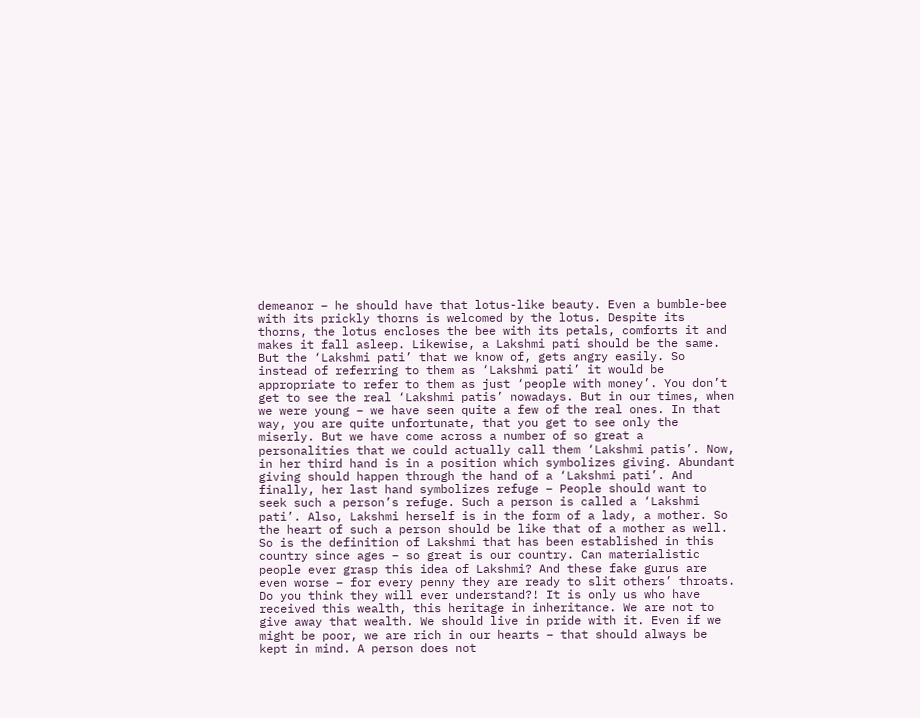demeanor – he should have that lotus-like beauty. Even a bumble-bee with its prickly thorns is welcomed by the lotus. Despite its thorns, the lotus encloses the bee with its petals, comforts it and makes it fall asleep. Likewise, a Lakshmi pati should be the same. But the ‘Lakshmi pati’ that we know of, gets angry easily. So instead of referring to them as ‘Lakshmi pati’ it would be appropriate to refer to them as just ‘people with money’. You don’t get to see the real ‘Lakshmi patis’ nowadays. But in our times, when we were young – we have seen quite a few of the real ones. In that way, you are quite unfortunate, that you get to see only the miserly. But we have come across a number of so great a personalities that we could actually call them ‘Lakshmi patis’. Now, in her third hand is in a position which symbolizes giving. Abundant giving should happen through the hand of a ‘Lakshmi pati’. And finally, her last hand symbolizes refuge – People should want to seek such a person’s refuge. Such a person is called a ‘Lakshmi pati’. Also, Lakshmi herself is in the form of a lady, a mother. So the heart of such a person should be like that of a mother as well. So is the definition of Lakshmi that has been established in this country since ages – so great is our country. Can materialistic people ever grasp this idea of Lakshmi? And these fake gurus are even worse – for every penny they are ready to slit others’ throats. Do you think they will ever understand?! It is only us who have received this wealth, this heritage in inheritance. We are not to give away that wealth. We should live in pride with it. Even if we might be poor, we are rich in our hearts – that should always be kept in mind. A person does not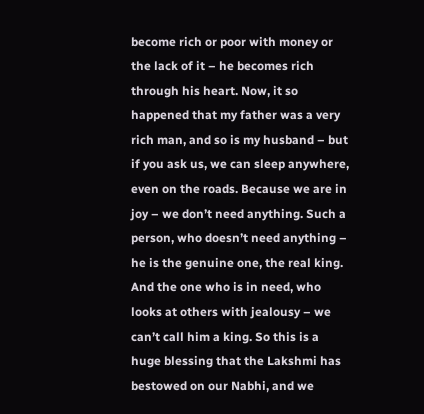become rich or poor with money or the lack of it – he becomes rich through his heart. Now, it so happened that my father was a very rich man, and so is my husband – but if you ask us, we can sleep anywhere, even on the roads. Because we are in joy – we don’t need anything. Such a person, who doesn’t need anything – he is the genuine one, the real king. And the one who is in need, who looks at others with jealousy – we can’t call him a king. So this is a huge blessing that the Lakshmi has bestowed on our Nabhi, and we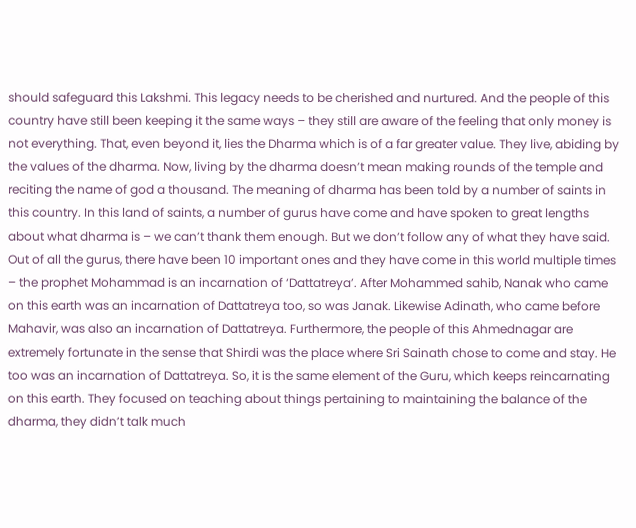should safeguard this Lakshmi. This legacy needs to be cherished and nurtured. And the people of this country have still been keeping it the same ways – they still are aware of the feeling that only money is not everything. That, even beyond it, lies the Dharma which is of a far greater value. They live, abiding by the values of the dharma. Now, living by the dharma doesn’t mean making rounds of the temple and reciting the name of god a thousand. The meaning of dharma has been told by a number of saints in this country. In this land of saints, a number of gurus have come and have spoken to great lengths about what dharma is – we can’t thank them enough. But we don’t follow any of what they have said. Out of all the gurus, there have been 10 important ones and they have come in this world multiple times – the prophet Mohammad is an incarnation of ‘Dattatreya’. After Mohammed sahib, Nanak who came on this earth was an incarnation of Dattatreya too, so was Janak. Likewise Adinath, who came before Mahavir, was also an incarnation of Dattatreya. Furthermore, the people of this Ahmednagar are extremely fortunate in the sense that Shirdi was the place where Sri Sainath chose to come and stay. He too was an incarnation of Dattatreya. So, it is the same element of the Guru, which keeps reincarnating on this earth. They focused on teaching about things pertaining to maintaining the balance of the dharma, they didn’t talk much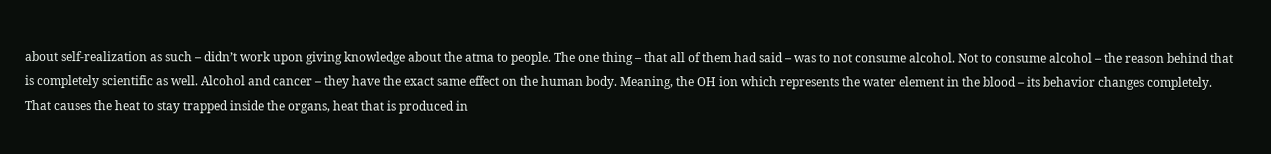about self-realization as such – didn’t work upon giving knowledge about the atma to people. The one thing – that all of them had said – was to not consume alcohol. Not to consume alcohol – the reason behind that is completely scientific as well. Alcohol and cancer – they have the exact same effect on the human body. Meaning, the OH ion which represents the water element in the blood – its behavior changes completely. That causes the heat to stay trapped inside the organs, heat that is produced in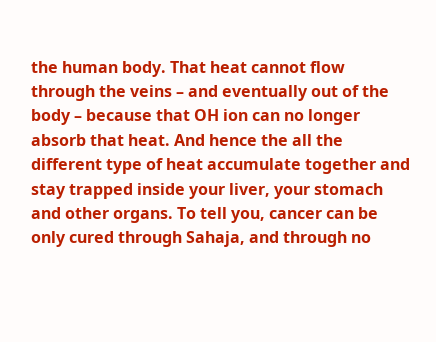the human body. That heat cannot flow through the veins – and eventually out of the body – because that OH ion can no longer absorb that heat. And hence the all the different type of heat accumulate together and stay trapped inside your liver, your stomach and other organs. To tell you, cancer can be only cured through Sahaja, and through no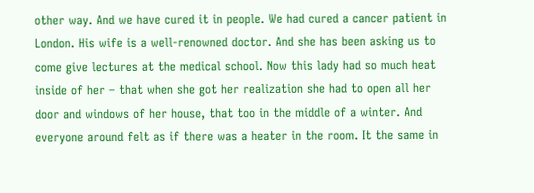other way. And we have cured it in people. We had cured a cancer patient in London. His wife is a well-renowned doctor. And she has been asking us to come give lectures at the medical school. Now this lady had so much heat inside of her – that when she got her realization she had to open all her door and windows of her house, that too in the middle of a winter. And everyone around felt as if there was a heater in the room. It the same in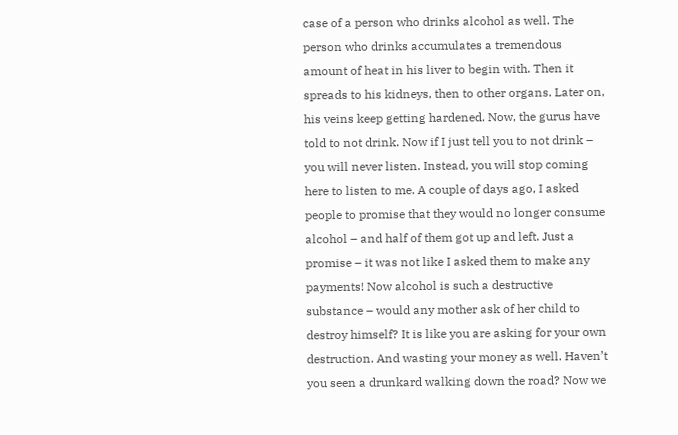case of a person who drinks alcohol as well. The person who drinks accumulates a tremendous amount of heat in his liver to begin with. Then it spreads to his kidneys, then to other organs. Later on, his veins keep getting hardened. Now, the gurus have told to not drink. Now if I just tell you to not drink – you will never listen. Instead, you will stop coming here to listen to me. A couple of days ago, I asked people to promise that they would no longer consume alcohol – and half of them got up and left. Just a promise – it was not like I asked them to make any payments! Now alcohol is such a destructive substance – would any mother ask of her child to destroy himself? It is like you are asking for your own destruction. And wasting your money as well. Haven’t you seen a drunkard walking down the road? Now we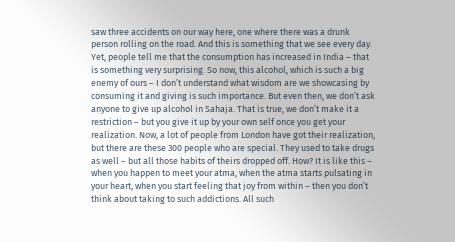saw three accidents on our way here, one where there was a drunk person rolling on the road. And this is something that we see every day. Yet, people tell me that the consumption has increased in India – that is something very surprising. So now, this alcohol, which is such a big enemy of ours – I don’t understand what wisdom are we showcasing by consuming it and giving is such importance. But even then, we don’t ask anyone to give up alcohol in Sahaja. That is true, we don’t make it a restriction – but you give it up by your own self once you get your realization. Now, a lot of people from London have got their realization, but there are these 300 people who are special. They used to take drugs as well – but all those habits of theirs dropped off. How? It is like this – when you happen to meet your atma, when the atma starts pulsating in your heart, when you start feeling that joy from within – then you don’t think about taking to such addictions. All such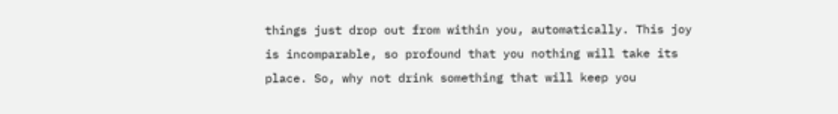things just drop out from within you, automatically. This joy is incomparable, so profound that you nothing will take its place. So, why not drink something that will keep you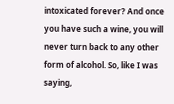intoxicated forever? And once you have such a wine, you will never turn back to any other form of alcohol. So, like I was saying,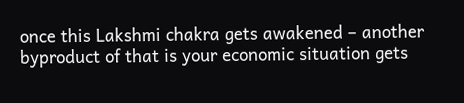once this Lakshmi chakra gets awakened – another byproduct of that is your economic situation gets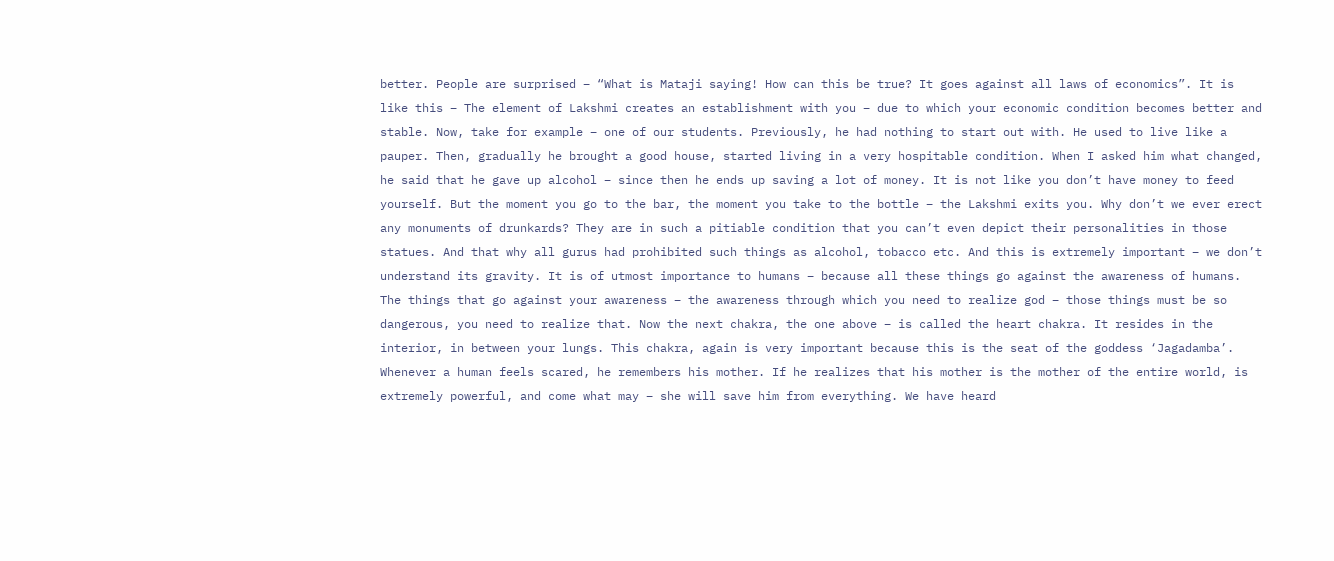better. People are surprised – “What is Mataji saying! How can this be true? It goes against all laws of economics”. It is like this – The element of Lakshmi creates an establishment with you – due to which your economic condition becomes better and stable. Now, take for example – one of our students. Previously, he had nothing to start out with. He used to live like a pauper. Then, gradually he brought a good house, started living in a very hospitable condition. When I asked him what changed, he said that he gave up alcohol – since then he ends up saving a lot of money. It is not like you don’t have money to feed yourself. But the moment you go to the bar, the moment you take to the bottle – the Lakshmi exits you. Why don’t we ever erect any monuments of drunkards? They are in such a pitiable condition that you can’t even depict their personalities in those statues. And that why all gurus had prohibited such things as alcohol, tobacco etc. And this is extremely important – we don’t understand its gravity. It is of utmost importance to humans – because all these things go against the awareness of humans. The things that go against your awareness – the awareness through which you need to realize god – those things must be so dangerous, you need to realize that. Now the next chakra, the one above – is called the heart chakra. It resides in the interior, in between your lungs. This chakra, again is very important because this is the seat of the goddess ‘Jagadamba’. Whenever a human feels scared, he remembers his mother. If he realizes that his mother is the mother of the entire world, is extremely powerful, and come what may – she will save him from everything. We have heard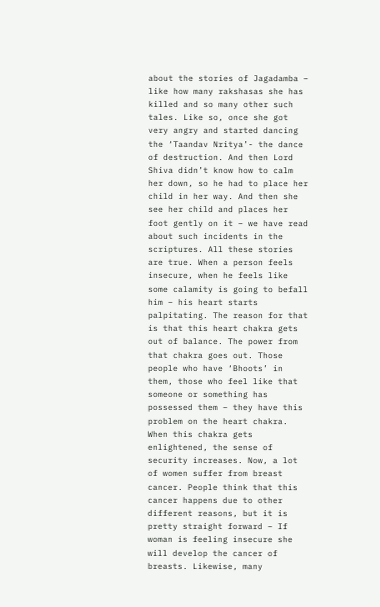about the stories of Jagadamba – like how many rakshasas she has killed and so many other such tales. Like so, once she got very angry and started dancing the ‘Taandav Nritya’- the dance of destruction. And then Lord Shiva didn’t know how to calm her down, so he had to place her child in her way. And then she see her child and places her foot gently on it – we have read about such incidents in the scriptures. All these stories are true. When a person feels insecure, when he feels like some calamity is going to befall him – his heart starts palpitating. The reason for that is that this heart chakra gets out of balance. The power from that chakra goes out. Those people who have ‘Bhoots’ in them, those who feel like that someone or something has possessed them – they have this problem on the heart chakra. When this chakra gets enlightened, the sense of security increases. Now, a lot of women suffer from breast cancer. People think that this cancer happens due to other different reasons, but it is pretty straight forward – If woman is feeling insecure she will develop the cancer of breasts. Likewise, many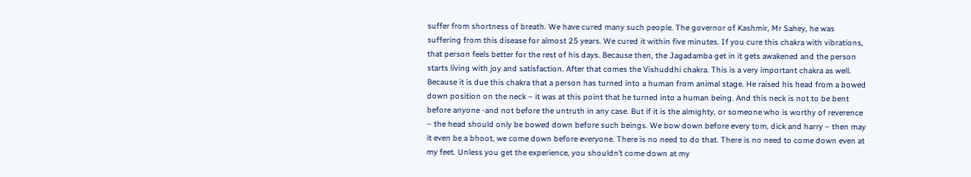suffer from shortness of breath. We have cured many such people. The governor of Kashmir, Mr Sahey, he was suffering from this disease for almost 25 years. We cured it within five minutes. If you cure this chakra with vibrations, that person feels better for the rest of his days. Because then, the Jagadamba get in it gets awakened and the person starts living with joy and satisfaction. After that comes the Vishuddhi chakra. This is a very important chakra as well. Because it is due this chakra that a person has turned into a human from animal stage. He raised his head from a bowed down position on the neck – it was at this point that he turned into a human being. And this neck is not to be bent before anyone -and not before the untruth in any case. But if it is the almighty, or someone who is worthy of reverence – the head should only be bowed down before such beings. We bow down before every tom, dick and harry – then may it even be a bhoot, we come down before everyone. There is no need to do that. There is no need to come down even at my feet. Unless you get the experience, you shouldn’t come down at my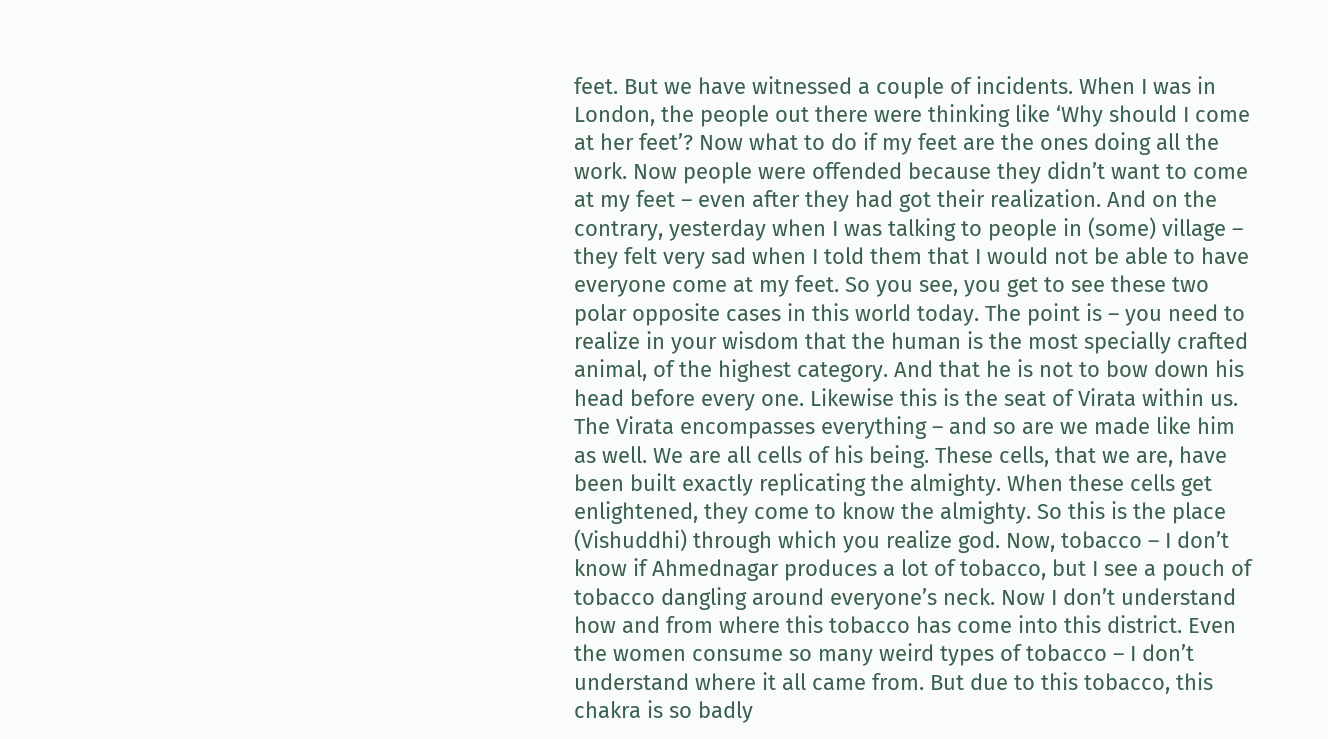feet. But we have witnessed a couple of incidents. When I was in London, the people out there were thinking like ‘Why should I come at her feet’? Now what to do if my feet are the ones doing all the work. Now people were offended because they didn’t want to come at my feet – even after they had got their realization. And on the contrary, yesterday when I was talking to people in (some) village – they felt very sad when I told them that I would not be able to have everyone come at my feet. So you see, you get to see these two polar opposite cases in this world today. The point is – you need to realize in your wisdom that the human is the most specially crafted animal, of the highest category. And that he is not to bow down his head before every one. Likewise this is the seat of Virata within us. The Virata encompasses everything – and so are we made like him as well. We are all cells of his being. These cells, that we are, have been built exactly replicating the almighty. When these cells get enlightened, they come to know the almighty. So this is the place (Vishuddhi) through which you realize god. Now, tobacco – I don’t know if Ahmednagar produces a lot of tobacco, but I see a pouch of tobacco dangling around everyone’s neck. Now I don’t understand how and from where this tobacco has come into this district. Even the women consume so many weird types of tobacco – I don’t understand where it all came from. But due to this tobacco, this chakra is so badly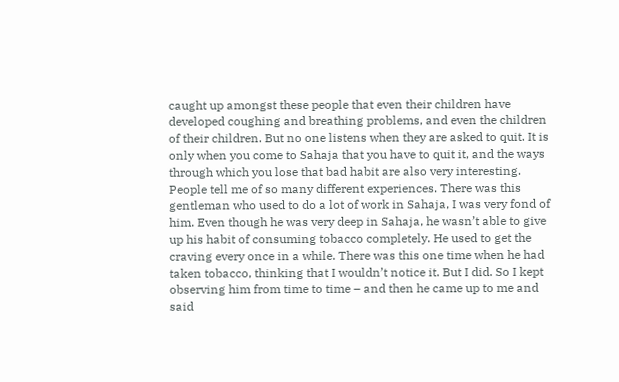caught up amongst these people that even their children have developed coughing and breathing problems, and even the children of their children. But no one listens when they are asked to quit. It is only when you come to Sahaja that you have to quit it, and the ways through which you lose that bad habit are also very interesting. People tell me of so many different experiences. There was this gentleman who used to do a lot of work in Sahaja, I was very fond of him. Even though he was very deep in Sahaja, he wasn’t able to give up his habit of consuming tobacco completely. He used to get the craving every once in a while. There was this one time when he had taken tobacco, thinking that I wouldn’t notice it. But I did. So I kept observing him from time to time – and then he came up to me and said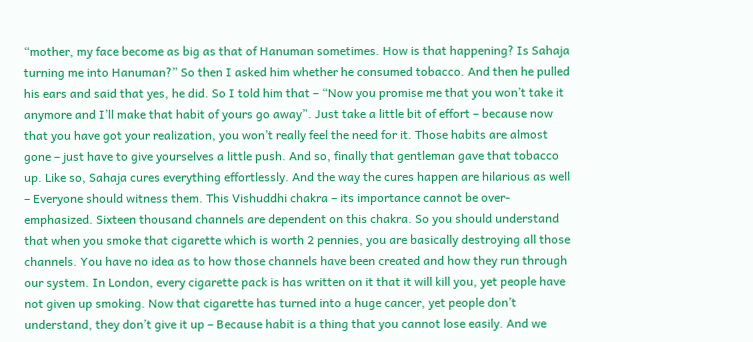“mother, my face become as big as that of Hanuman sometimes. How is that happening? Is Sahaja turning me into Hanuman?” So then I asked him whether he consumed tobacco. And then he pulled his ears and said that yes, he did. So I told him that – “Now you promise me that you won’t take it anymore and I’ll make that habit of yours go away”. Just take a little bit of effort – because now that you have got your realization, you won’t really feel the need for it. Those habits are almost gone – just have to give yourselves a little push. And so, finally that gentleman gave that tobacco up. Like so, Sahaja cures everything effortlessly. And the way the cures happen are hilarious as well – Everyone should witness them. This Vishuddhi chakra – its importance cannot be over-emphasized. Sixteen thousand channels are dependent on this chakra. So you should understand that when you smoke that cigarette which is worth 2 pennies, you are basically destroying all those channels. You have no idea as to how those channels have been created and how they run through our system. In London, every cigarette pack is has written on it that it will kill you, yet people have not given up smoking. Now that cigarette has turned into a huge cancer, yet people don’t understand, they don’t give it up – Because habit is a thing that you cannot lose easily. And we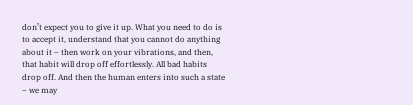don’t expect you to give it up. What you need to do is to accept it, understand that you cannot do anything about it – then work on your vibrations, and then, that habit will drop off effortlessly. All bad habits drop off. And then the human enters into such a state – we may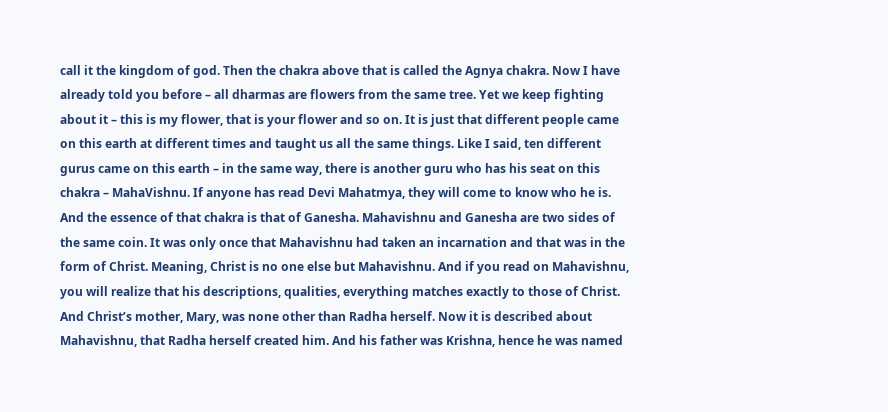call it the kingdom of god. Then the chakra above that is called the Agnya chakra. Now I have already told you before – all dharmas are flowers from the same tree. Yet we keep fighting about it – this is my flower, that is your flower and so on. It is just that different people came on this earth at different times and taught us all the same things. Like I said, ten different gurus came on this earth – in the same way, there is another guru who has his seat on this chakra – MahaVishnu. If anyone has read Devi Mahatmya, they will come to know who he is. And the essence of that chakra is that of Ganesha. Mahavishnu and Ganesha are two sides of the same coin. It was only once that Mahavishnu had taken an incarnation and that was in the form of Christ. Meaning, Christ is no one else but Mahavishnu. And if you read on Mahavishnu, you will realize that his descriptions, qualities, everything matches exactly to those of Christ. And Christ’s mother, Mary, was none other than Radha herself. Now it is described about Mahavishnu, that Radha herself created him. And his father was Krishna, hence he was named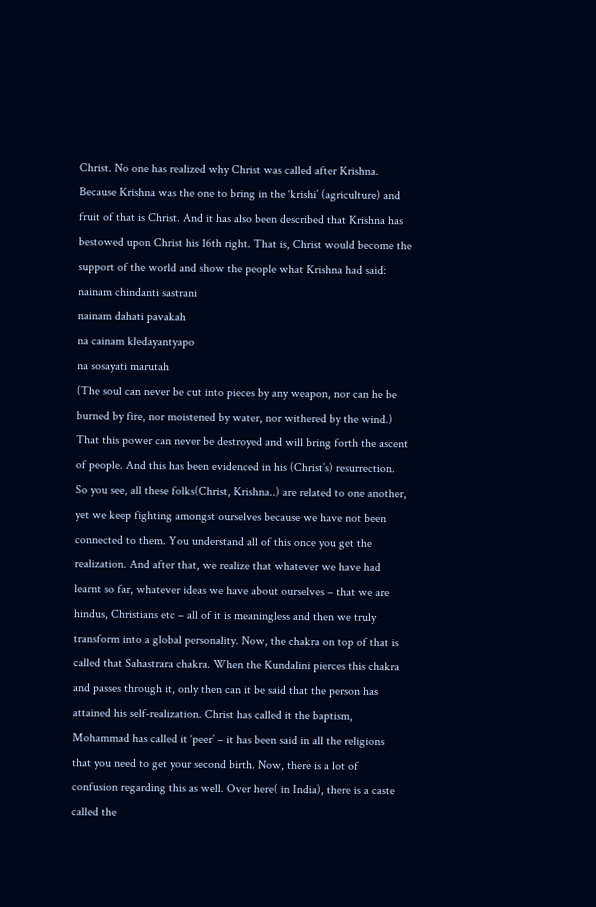Christ. No one has realized why Christ was called after Krishna. Because Krishna was the one to bring in the ‘krishi’ (agriculture) and fruit of that is Christ. And it has also been described that Krishna has bestowed upon Christ his 16th right. That is, Christ would become the support of the world and show the people what Krishna had said:
nainam chindanti sastrani
nainam dahati pavakah
na cainam kledayantyapo
na sosayati marutah
(The soul can never be cut into pieces by any weapon, nor can he be burned by fire, nor moistened by water, nor withered by the wind.)
That this power can never be destroyed and will bring forth the ascent of people. And this has been evidenced in his (Christ’s) resurrection. So you see, all these folks(Christ, Krishna..) are related to one another, yet we keep fighting amongst ourselves because we have not been connected to them. You understand all of this once you get the realization. And after that, we realize that whatever we have had learnt so far, whatever ideas we have about ourselves – that we are hindus, Christians etc – all of it is meaningless and then we truly transform into a global personality. Now, the chakra on top of that is called that Sahastrara chakra. When the Kundalini pierces this chakra and passes through it, only then can it be said that the person has attained his self-realization. Christ has called it the baptism, Mohammad has called it ‘peer’ – it has been said in all the religions that you need to get your second birth. Now, there is a lot of confusion regarding this as well. Over here( in India), there is a caste called the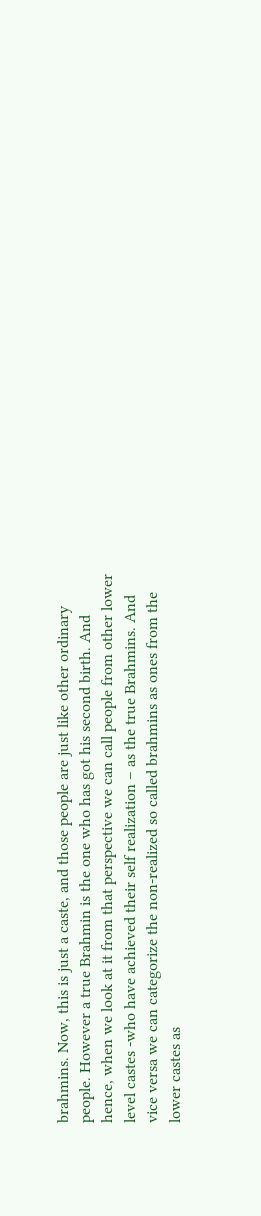brahmins. Now, this is just a caste, and those people are just like other ordinary people. However a true Brahmin is the one who has got his second birth. And hence, when we look at it from that perspective we can call people from other lower level castes -who have achieved their self realization – as the true Brahmins. And vice versa we can categorize the non-realized so called brahmins as ones from the lower castes as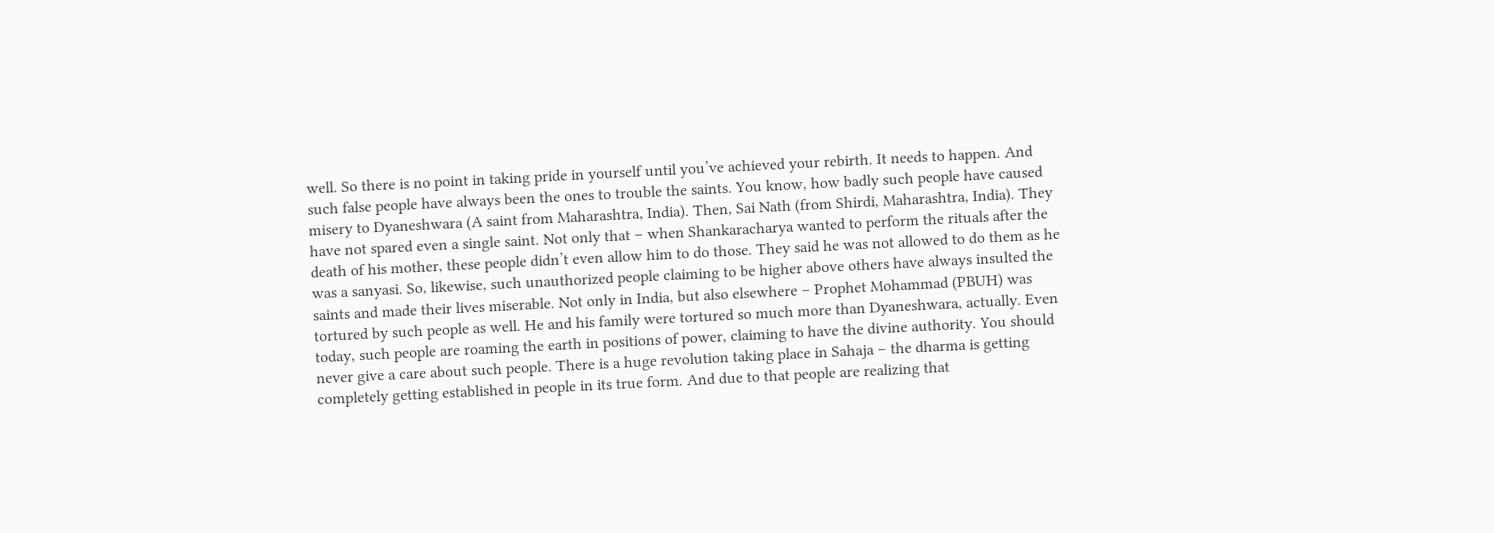well. So there is no point in taking pride in yourself until you’ve achieved your rebirth. It needs to happen. And such false people have always been the ones to trouble the saints. You know, how badly such people have caused misery to Dyaneshwara (A saint from Maharashtra, India). Then, Sai Nath (from Shirdi, Maharashtra, India). They have not spared even a single saint. Not only that – when Shankaracharya wanted to perform the rituals after the death of his mother, these people didn’t even allow him to do those. They said he was not allowed to do them as he was a sanyasi. So, likewise, such unauthorized people claiming to be higher above others have always insulted the saints and made their lives miserable. Not only in India, but also elsewhere – Prophet Mohammad (PBUH) was tortured by such people as well. He and his family were tortured so much more than Dyaneshwara, actually. Even today, such people are roaming the earth in positions of power, claiming to have the divine authority. You should never give a care about such people. There is a huge revolution taking place in Sahaja – the dharma is getting completely getting established in people in its true form. And due to that people are realizing that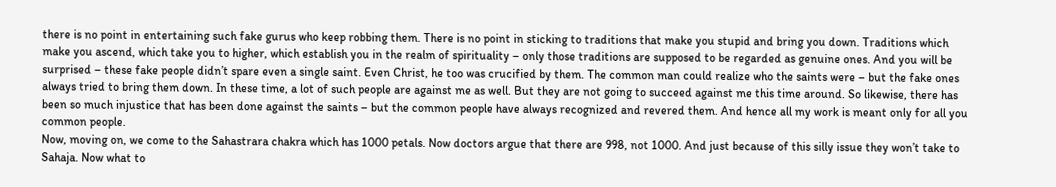there is no point in entertaining such fake gurus who keep robbing them. There is no point in sticking to traditions that make you stupid and bring you down. Traditions which make you ascend, which take you to higher, which establish you in the realm of spirituality – only those traditions are supposed to be regarded as genuine ones. And you will be surprised – these fake people didn’t spare even a single saint. Even Christ, he too was crucified by them. The common man could realize who the saints were – but the fake ones always tried to bring them down. In these time, a lot of such people are against me as well. But they are not going to succeed against me this time around. So likewise, there has been so much injustice that has been done against the saints – but the common people have always recognized and revered them. And hence all my work is meant only for all you common people.
Now, moving on, we come to the Sahastrara chakra which has 1000 petals. Now doctors argue that there are 998, not 1000. And just because of this silly issue they won’t take to Sahaja. Now what to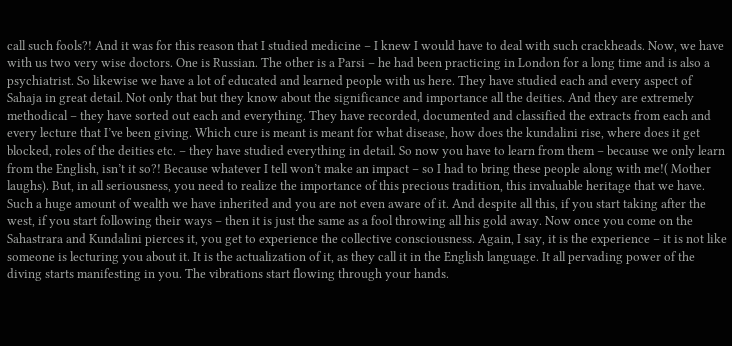call such fools?! And it was for this reason that I studied medicine – I knew I would have to deal with such crackheads. Now, we have with us two very wise doctors. One is Russian. The other is a Parsi – he had been practicing in London for a long time and is also a psychiatrist. So likewise we have a lot of educated and learned people with us here. They have studied each and every aspect of Sahaja in great detail. Not only that but they know about the significance and importance all the deities. And they are extremely methodical – they have sorted out each and everything. They have recorded, documented and classified the extracts from each and every lecture that I’ve been giving. Which cure is meant is meant for what disease, how does the kundalini rise, where does it get blocked, roles of the deities etc. – they have studied everything in detail. So now you have to learn from them – because we only learn from the English, isn’t it so?! Because whatever I tell won’t make an impact – so I had to bring these people along with me!( Mother laughs). But, in all seriousness, you need to realize the importance of this precious tradition, this invaluable heritage that we have. Such a huge amount of wealth we have inherited and you are not even aware of it. And despite all this, if you start taking after the west, if you start following their ways – then it is just the same as a fool throwing all his gold away. Now once you come on the Sahastrara and Kundalini pierces it, you get to experience the collective consciousness. Again, I say, it is the experience – it is not like someone is lecturing you about it. It is the actualization of it, as they call it in the English language. It all pervading power of the diving starts manifesting in you. The vibrations start flowing through your hands.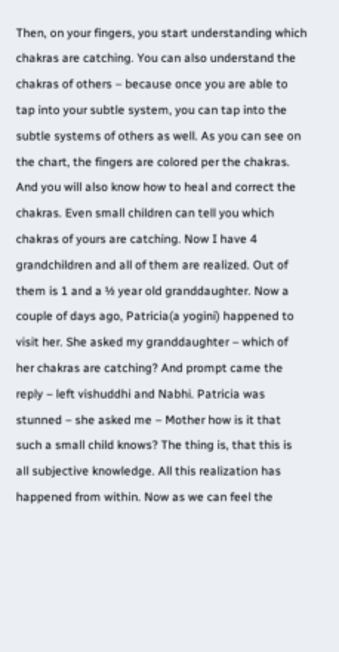Then, on your fingers, you start understanding which chakras are catching. You can also understand the chakras of others – because once you are able to tap into your subtle system, you can tap into the subtle systems of others as well. As you can see on the chart, the fingers are colored per the chakras. And you will also know how to heal and correct the chakras. Even small children can tell you which chakras of yours are catching. Now I have 4 grandchildren and all of them are realized. Out of them is 1 and a ½ year old granddaughter. Now a couple of days ago, Patricia(a yogini) happened to visit her. She asked my granddaughter – which of her chakras are catching? And prompt came the reply – left vishuddhi and Nabhi. Patricia was stunned – she asked me – Mother how is it that such a small child knows? The thing is, that this is all subjective knowledge. All this realization has happened from within. Now as we can feel the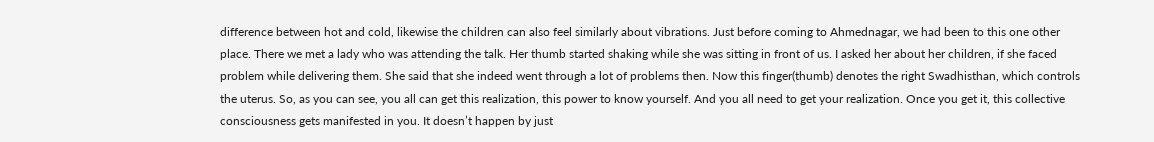difference between hot and cold, likewise the children can also feel similarly about vibrations. Just before coming to Ahmednagar, we had been to this one other place. There we met a lady who was attending the talk. Her thumb started shaking while she was sitting in front of us. I asked her about her children, if she faced problem while delivering them. She said that she indeed went through a lot of problems then. Now this finger(thumb) denotes the right Swadhisthan, which controls the uterus. So, as you can see, you all can get this realization, this power to know yourself. And you all need to get your realization. Once you get it, this collective consciousness gets manifested in you. It doesn’t happen by just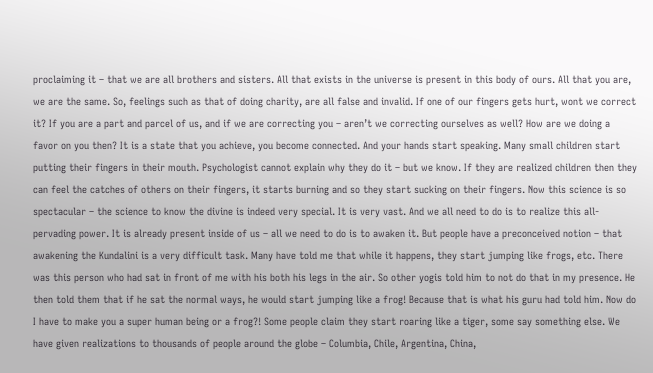proclaiming it – that we are all brothers and sisters. All that exists in the universe is present in this body of ours. All that you are, we are the same. So, feelings such as that of doing charity, are all false and invalid. If one of our fingers gets hurt, wont we correct it? If you are a part and parcel of us, and if we are correcting you – aren’t we correcting ourselves as well? How are we doing a favor on you then? It is a state that you achieve, you become connected. And your hands start speaking. Many small children start putting their fingers in their mouth. Psychologist cannot explain why they do it – but we know. If they are realized children then they can feel the catches of others on their fingers, it starts burning and so they start sucking on their fingers. Now this science is so spectacular – the science to know the divine is indeed very special. It is very vast. And we all need to do is to realize this all-pervading power. It is already present inside of us – all we need to do is to awaken it. But people have a preconceived notion – that awakening the Kundalini is a very difficult task. Many have told me that while it happens, they start jumping like frogs, etc. There was this person who had sat in front of me with his both his legs in the air. So other yogis told him to not do that in my presence. He then told them that if he sat the normal ways, he would start jumping like a frog! Because that is what his guru had told him. Now do I have to make you a super human being or a frog?! Some people claim they start roaring like a tiger, some say something else. We have given realizations to thousands of people around the globe – Columbia, Chile, Argentina, China,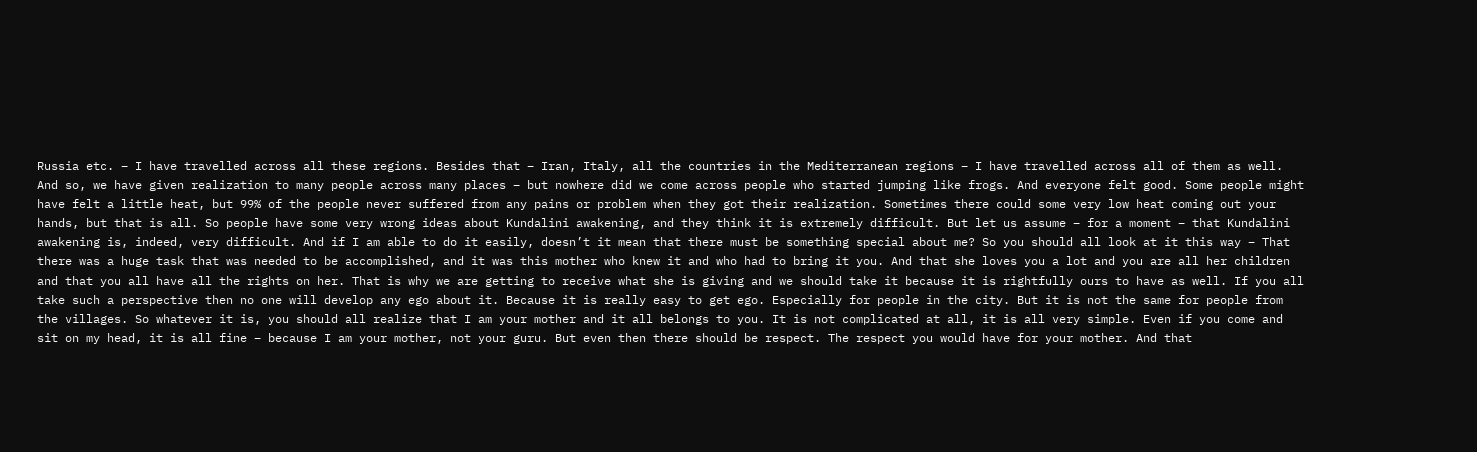Russia etc. – I have travelled across all these regions. Besides that – Iran, Italy, all the countries in the Mediterranean regions – I have travelled across all of them as well. And so, we have given realization to many people across many places – but nowhere did we come across people who started jumping like frogs. And everyone felt good. Some people might have felt a little heat, but 99% of the people never suffered from any pains or problem when they got their realization. Sometimes there could some very low heat coming out your hands, but that is all. So people have some very wrong ideas about Kundalini awakening, and they think it is extremely difficult. But let us assume – for a moment – that Kundalini awakening is, indeed, very difficult. And if I am able to do it easily, doesn’t it mean that there must be something special about me? So you should all look at it this way – That there was a huge task that was needed to be accomplished, and it was this mother who knew it and who had to bring it you. And that she loves you a lot and you are all her children and that you all have all the rights on her. That is why we are getting to receive what she is giving and we should take it because it is rightfully ours to have as well. If you all take such a perspective then no one will develop any ego about it. Because it is really easy to get ego. Especially for people in the city. But it is not the same for people from the villages. So whatever it is, you should all realize that I am your mother and it all belongs to you. It is not complicated at all, it is all very simple. Even if you come and sit on my head, it is all fine – because I am your mother, not your guru. But even then there should be respect. The respect you would have for your mother. And that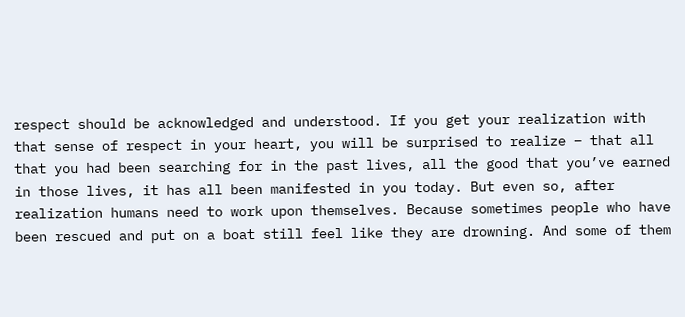respect should be acknowledged and understood. If you get your realization with that sense of respect in your heart, you will be surprised to realize – that all that you had been searching for in the past lives, all the good that you’ve earned in those lives, it has all been manifested in you today. But even so, after realization humans need to work upon themselves. Because sometimes people who have been rescued and put on a boat still feel like they are drowning. And some of them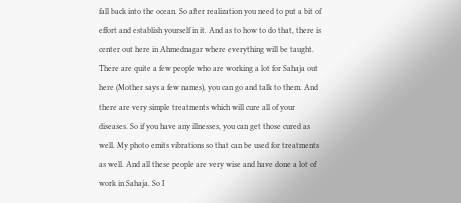fall back into the ocean. So after realization you need to put a bit of effort and establish yourself in it. And as to how to do that, there is center out here in Ahmednagar where everything will be taught. There are quite a few people who are working a lot for Sahaja out here (Mother says a few names), you can go and talk to them. And there are very simple treatments which will cure all of your diseases. So if you have any illnesses, you can get those cured as well. My photo emits vibrations so that can be used for treatments as well. And all these people are very wise and have done a lot of work in Sahaja. So I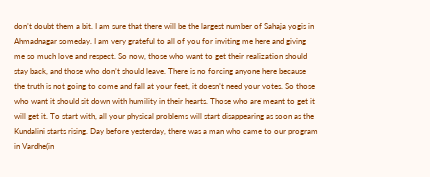don’t doubt them a bit. I am sure that there will be the largest number of Sahaja yogis in Ahmadnagar someday. I am very grateful to all of you for inviting me here and giving me so much love and respect. So now, those who want to get their realization should stay back, and those who don’t should leave. There is no forcing anyone here because the truth is not going to come and fall at your feet, it doesn’t need your votes. So those who want it should sit down with humility in their hearts. Those who are meant to get it will get it. To start with, all your physical problems will start disappearing as soon as the Kundalini starts rising. Day before yesterday, there was a man who came to our program in Vardhe(in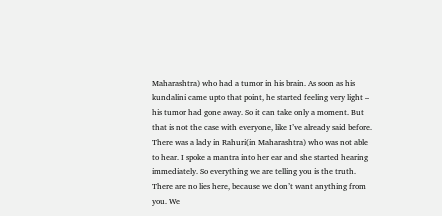Maharashtra) who had a tumor in his brain. As soon as his kundalini came upto that point, he started feeling very light – his tumor had gone away. So it can take only a moment. But that is not the case with everyone, like I’ve already said before. There was a lady in Rahuri(in Maharashtra) who was not able to hear. I spoke a mantra into her ear and she started hearing immediately. So everything we are telling you is the truth. There are no lies here, because we don’t want anything from you. We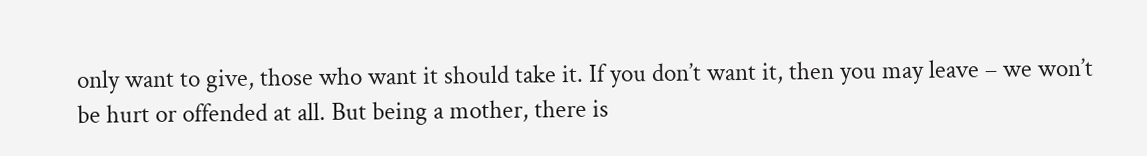only want to give, those who want it should take it. If you don’t want it, then you may leave – we won’t be hurt or offended at all. But being a mother, there is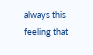always this feeling that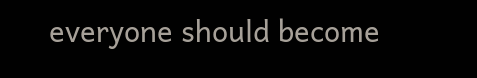everyone should become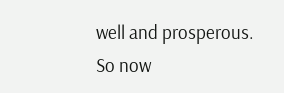well and prosperous.
So now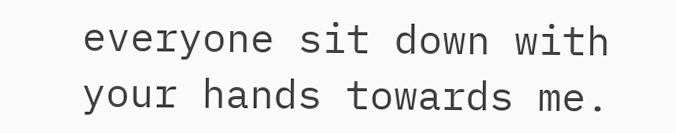everyone sit down with your hands towards me.